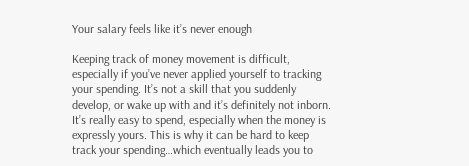Your salary feels like it’s never enough

Keeping track of money movement is difficult, especially if you’ve never applied yourself to tracking your spending. It’s not a skill that you suddenly develop, or wake up with and it’s definitely not inborn. It’s really easy to spend, especially when the money is expressly yours. This is why it can be hard to keep track your spending…which eventually leads you to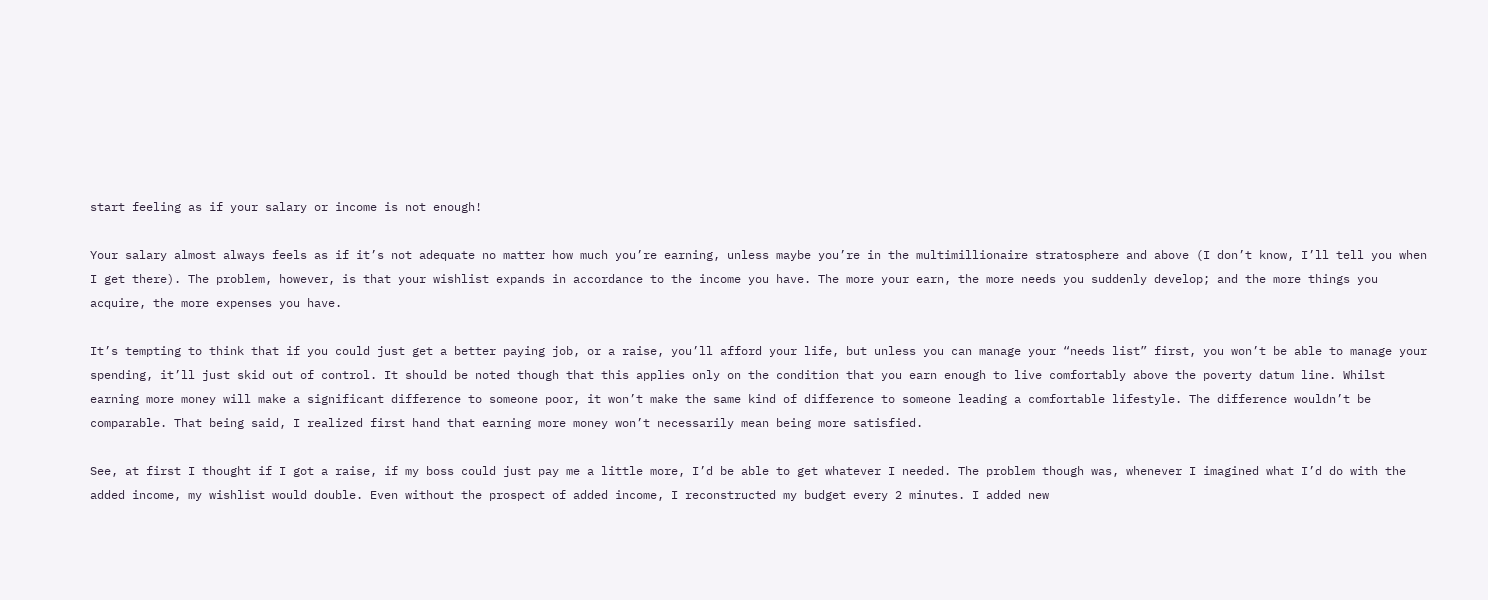start feeling as if your salary or income is not enough!

Your salary almost always feels as if it’s not adequate no matter how much you’re earning, unless maybe you’re in the multimillionaire stratosphere and above (I don’t know, I’ll tell you when I get there). The problem, however, is that your wishlist expands in accordance to the income you have. The more your earn, the more needs you suddenly develop; and the more things you acquire, the more expenses you have.

It’s tempting to think that if you could just get a better paying job, or a raise, you’ll afford your life, but unless you can manage your “needs list” first, you won’t be able to manage your spending, it’ll just skid out of control. It should be noted though that this applies only on the condition that you earn enough to live comfortably above the poverty datum line. Whilst earning more money will make a significant difference to someone poor, it won’t make the same kind of difference to someone leading a comfortable lifestyle. The difference wouldn’t be comparable. That being said, I realized first hand that earning more money won’t necessarily mean being more satisfied.

See, at first I thought if I got a raise, if my boss could just pay me a little more, I’d be able to get whatever I needed. The problem though was, whenever I imagined what I’d do with the added income, my wishlist would double. Even without the prospect of added income, I reconstructed my budget every 2 minutes. I added new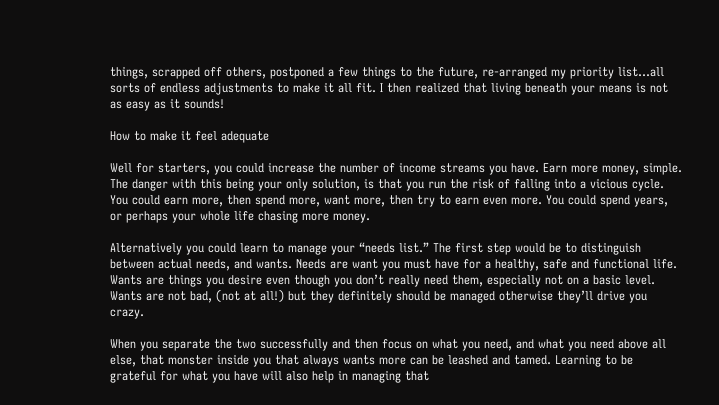things, scrapped off others, postponed a few things to the future, re-arranged my priority list…all sorts of endless adjustments to make it all fit. I then realized that living beneath your means is not as easy as it sounds!

How to make it feel adequate

Well for starters, you could increase the number of income streams you have. Earn more money, simple. The danger with this being your only solution, is that you run the risk of falling into a vicious cycle. You could earn more, then spend more, want more, then try to earn even more. You could spend years, or perhaps your whole life chasing more money.

Alternatively you could learn to manage your “needs list.” The first step would be to distinguish between actual needs, and wants. Needs are want you must have for a healthy, safe and functional life. Wants are things you desire even though you don’t really need them, especially not on a basic level. Wants are not bad, (not at all!) but they definitely should be managed otherwise they’ll drive you crazy.

When you separate the two successfully and then focus on what you need, and what you need above all else, that monster inside you that always wants more can be leashed and tamed. Learning to be grateful for what you have will also help in managing that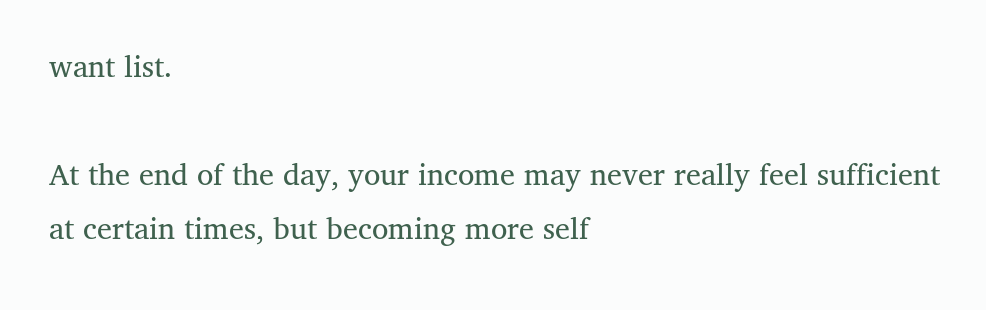want list.

At the end of the day, your income may never really feel sufficient at certain times, but becoming more self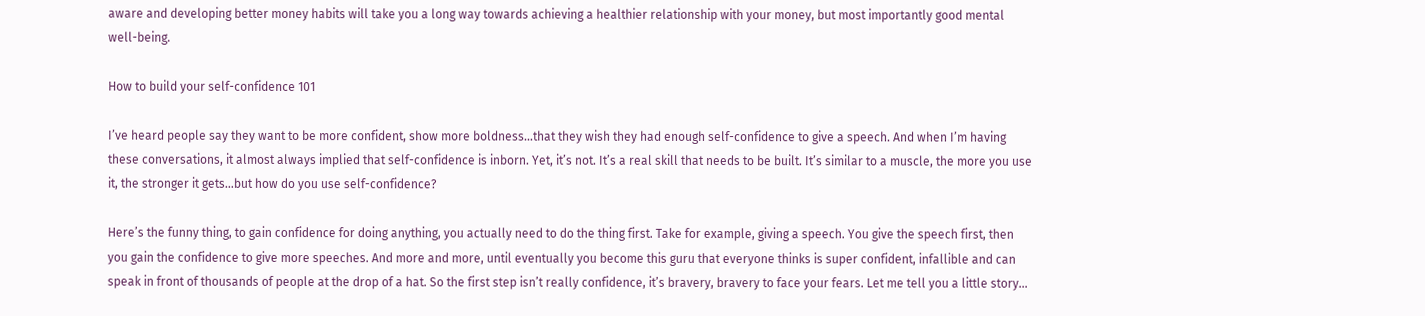aware and developing better money habits will take you a long way towards achieving a healthier relationship with your money, but most importantly good mental well-being.

How to build your self-confidence 101

I’ve heard people say they want to be more confident, show more boldness…that they wish they had enough self-confidence to give a speech. And when I’m having these conversations, it almost always implied that self-confidence is inborn. Yet, it’s not. It’s a real skill that needs to be built. It’s similar to a muscle, the more you use it, the stronger it gets…but how do you use self-confidence?

Here’s the funny thing, to gain confidence for doing anything, you actually need to do the thing first. Take for example, giving a speech. You give the speech first, then you gain the confidence to give more speeches. And more and more, until eventually you become this guru that everyone thinks is super confident, infallible and can speak in front of thousands of people at the drop of a hat. So the first step isn’t really confidence, it’s bravery, bravery to face your fears. Let me tell you a little story…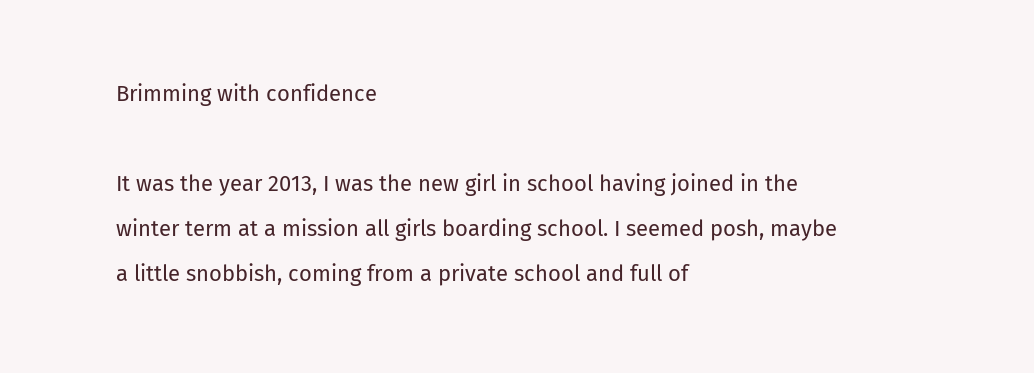Brimming with confidence

It was the year 2013, I was the new girl in school having joined in the winter term at a mission all girls boarding school. I seemed posh, maybe a little snobbish, coming from a private school and full of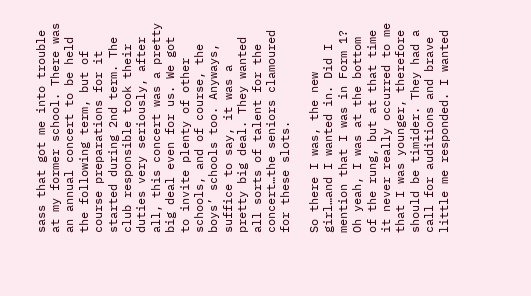sass that got me into trouble at my former school. There was an annual concert to be held the following term, but of course preparations for it started during 2nd term. The club responsible took their duties very seriously, after all, this concert was a pretty big deal even for us. We got to invite plenty of other schools, and of course, the boys’ schools too. Anyways, suffice to say, it was a pretty big deal. They wanted all sorts of talent for the concert…the seniors clamoured for these slots.

So there I was, the new girl…and I wanted in. Did I mention that I was in Form 1? Oh yeah, I was at the bottom of the rung, but at that time it never really occurred to me that I was younger, therefore should be timider. They had a call for auditions and brave little me responded. I wanted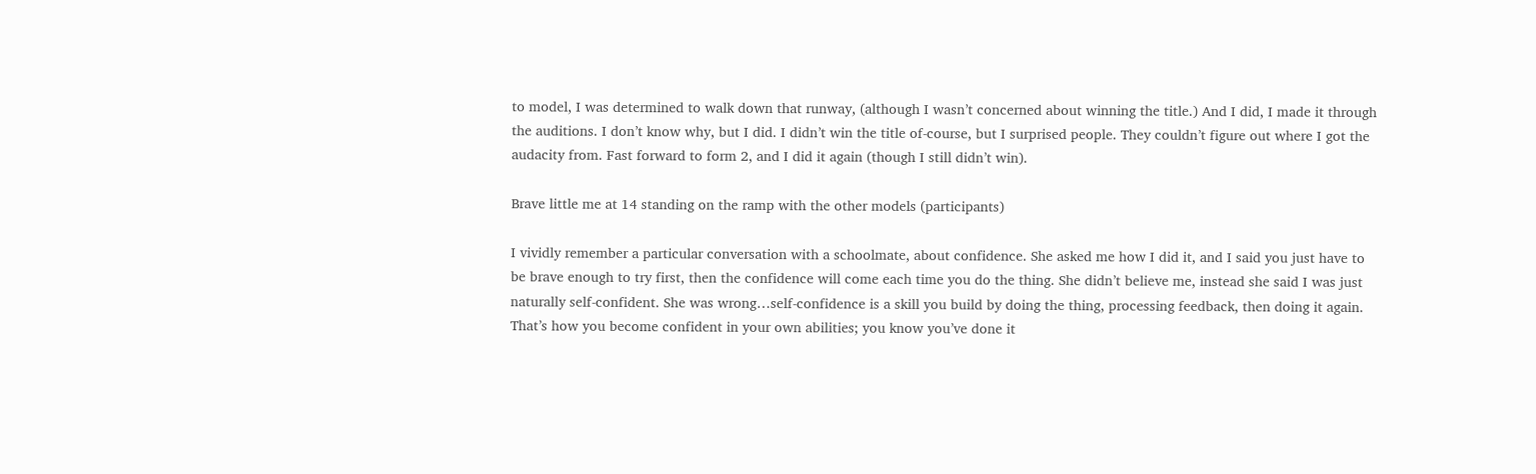to model, I was determined to walk down that runway, (although I wasn’t concerned about winning the title.) And I did, I made it through the auditions. I don’t know why, but I did. I didn’t win the title of-course, but I surprised people. They couldn’t figure out where I got the audacity from. Fast forward to form 2, and I did it again (though I still didn’t win).

Brave little me at 14 standing on the ramp with the other models (participants)

I vividly remember a particular conversation with a schoolmate, about confidence. She asked me how I did it, and I said you just have to be brave enough to try first, then the confidence will come each time you do the thing. She didn’t believe me, instead she said I was just naturally self-confident. She was wrong…self-confidence is a skill you build by doing the thing, processing feedback, then doing it again. That’s how you become confident in your own abilities; you know you’ve done it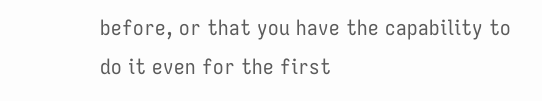before, or that you have the capability to do it even for the first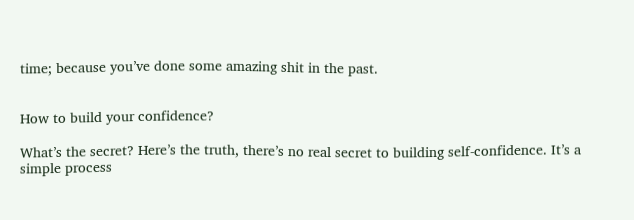time; because you’ve done some amazing shit in the past.


How to build your confidence?

What’s the secret? Here’s the truth, there’s no real secret to building self-confidence. It’s a simple process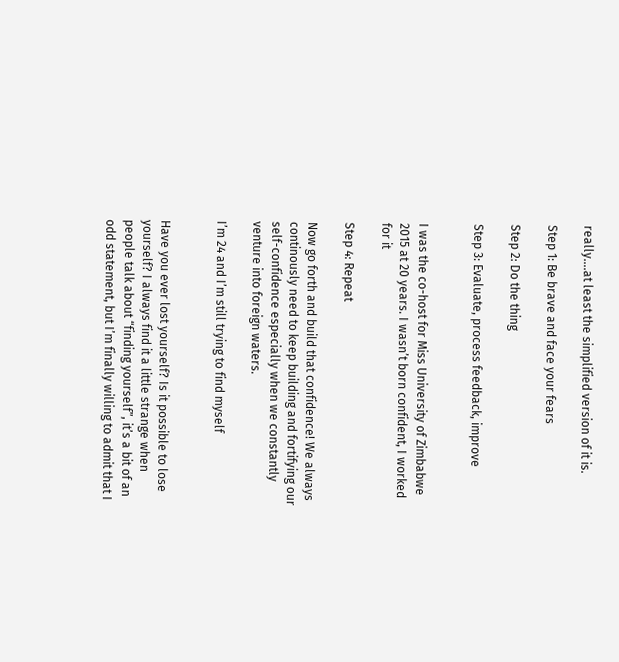really….at least the simplified version of it is.

Step 1: Be brave and face your fears

Step 2: Do the thing

Step 3: Evaluate, process feedback, improve


I was the co-host for Miss University of Zimbabwe 2015 at 20 years. I wasn’t born confident, I worked for it

Step 4: Repeat

Now go forth and build that confidence! We always continously need to keep building and fortifying our self-confidence especially when we constantly venture into foreign waters.

I’m 24 and I’m still trying to find myself


Have you ever lost yourself? Is it possible to lose yourself? I always find it a little strange when people talk about “finding yourself”, it’s a bit of an odd statement, but I’m finally willing to admit that I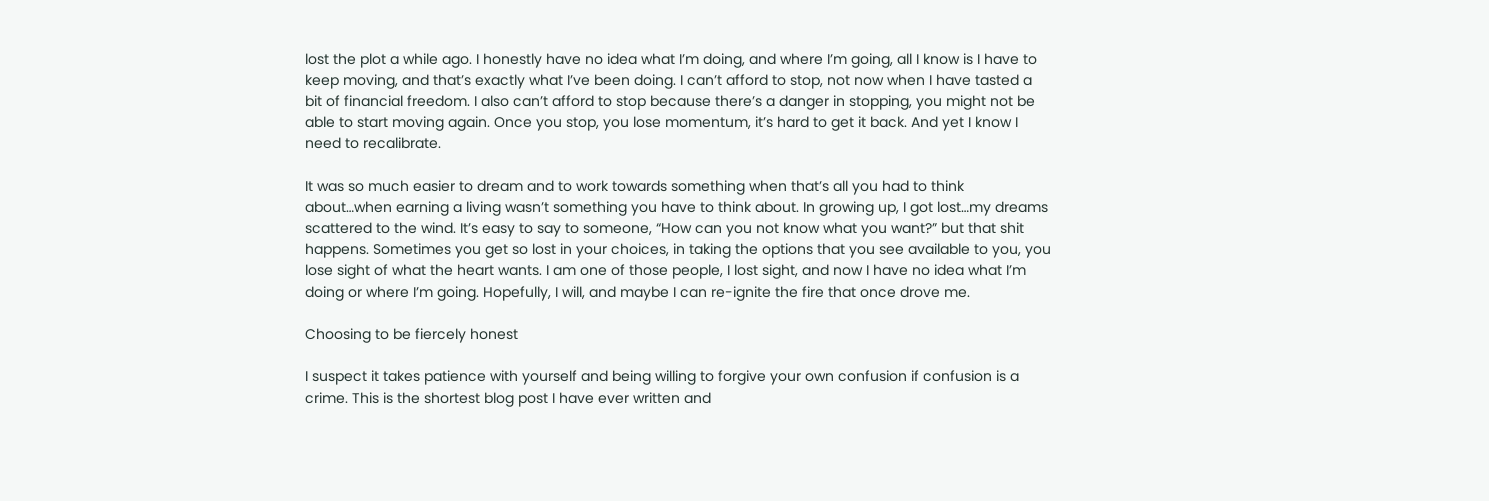lost the plot a while ago. I honestly have no idea what I’m doing, and where I’m going, all I know is I have to keep moving, and that’s exactly what I’ve been doing. I can’t afford to stop, not now when I have tasted a bit of financial freedom. I also can’t afford to stop because there’s a danger in stopping, you might not be able to start moving again. Once you stop, you lose momentum, it’s hard to get it back. And yet I know I need to recalibrate.

It was so much easier to dream and to work towards something when that’s all you had to think about…when earning a living wasn’t something you have to think about. In growing up, I got lost…my dreams scattered to the wind. It’s easy to say to someone, “How can you not know what you want?” but that shit happens. Sometimes you get so lost in your choices, in taking the options that you see available to you, you lose sight of what the heart wants. I am one of those people, I lost sight, and now I have no idea what I’m doing or where I’m going. Hopefully, I will, and maybe I can re-ignite the fire that once drove me.

Choosing to be fiercely honest

I suspect it takes patience with yourself and being willing to forgive your own confusion if confusion is a crime. This is the shortest blog post I have ever written and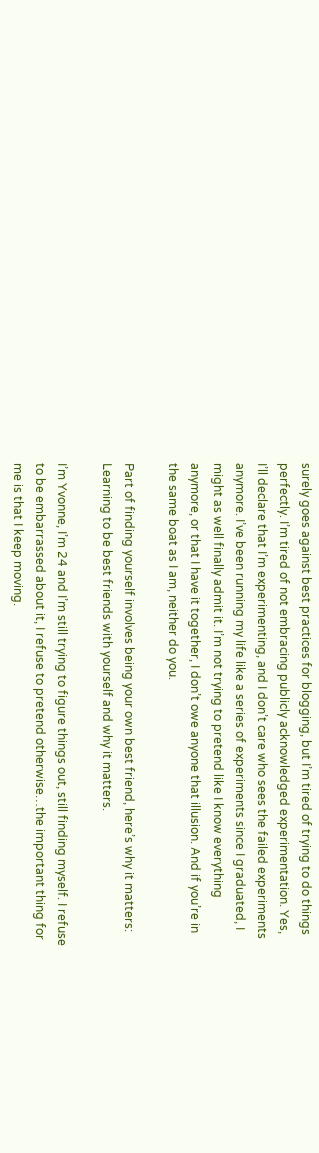surely goes against best practices for blogging, but I’m tired of trying to do things perfectly. I’m tired of not embracing publicly acknowledged experimentation. Yes, I’ll declare that I’m experimenting, and I don’t care who sees the failed experiments anymore. I’ve been running my life like a series of experiments since I graduated, I might as well finally admit it. I’m not trying to pretend like I know everything anymore, or that I have it together, I don’t owe anyone that illusion. And if you’re in the same boat as I am, neither do you.

Part of finding yourself involves being your own best friend, here’s why it matters: Learning to be best friends with yourself and why it matters.

I’m Yvonne, I’m 24 and I’m still trying to figure things out, still finding myself. I refuse to be embarrassed about it, I refuse to pretend otherwise…the important thing for me is that I keep moving.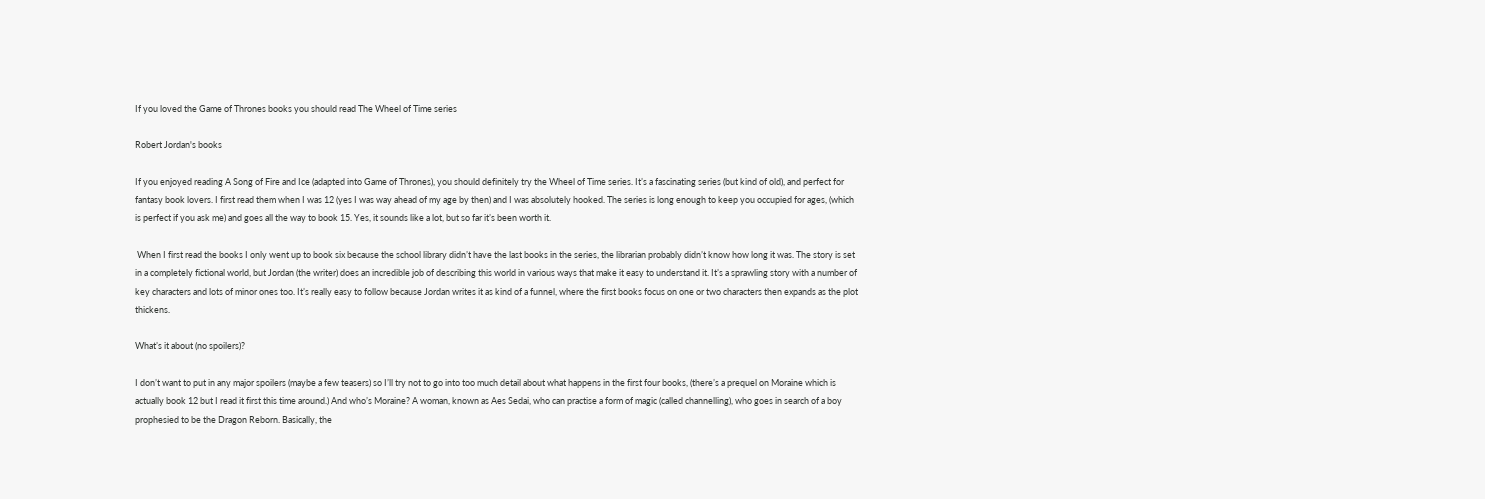If you loved the Game of Thrones books you should read The Wheel of Time series

Robert Jordan's books

If you enjoyed reading A Song of Fire and Ice (adapted into Game of Thrones), you should definitely try the Wheel of Time series. It’s a fascinating series (but kind of old), and perfect for fantasy book lovers. I first read them when I was 12 (yes I was way ahead of my age by then) and I was absolutely hooked. The series is long enough to keep you occupied for ages, (which is perfect if you ask me) and goes all the way to book 15. Yes, it sounds like a lot, but so far it’s been worth it.

 When I first read the books I only went up to book six because the school library didn’t have the last books in the series, the librarian probably didn’t know how long it was. The story is set in a completely fictional world, but Jordan (the writer) does an incredible job of describing this world in various ways that make it easy to understand it. It’s a sprawling story with a number of key characters and lots of minor ones too. It’s really easy to follow because Jordan writes it as kind of a funnel, where the first books focus on one or two characters then expands as the plot thickens.

What’s it about (no spoilers)?

I don’t want to put in any major spoilers (maybe a few teasers) so I’ll try not to go into too much detail about what happens in the first four books, (there’s a prequel on Moraine which is actually book 12 but I read it first this time around.) And who’s Moraine? A woman, known as Aes Sedai, who can practise a form of magic (called channelling), who goes in search of a boy prophesied to be the Dragon Reborn. Basically, the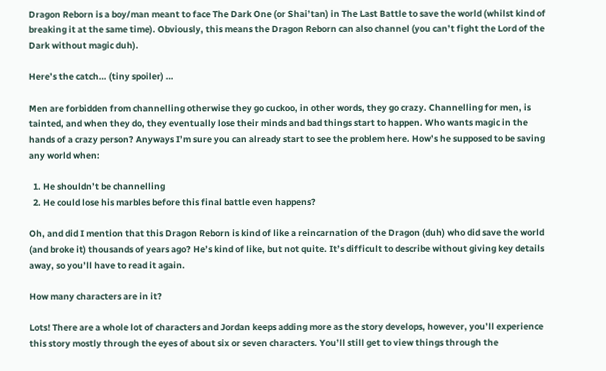Dragon Reborn is a boy/man meant to face The Dark One (or Shai’tan) in The Last Battle to save the world (whilst kind of breaking it at the same time). Obviously, this means the Dragon Reborn can also channel (you can’t fight the Lord of the Dark without magic duh).

Here’s the catch… (tiny spoiler) …

Men are forbidden from channelling otherwise they go cuckoo, in other words, they go crazy. Channelling for men, is tainted, and when they do, they eventually lose their minds and bad things start to happen. Who wants magic in the hands of a crazy person? Anyways I’m sure you can already start to see the problem here. How’s he supposed to be saving any world when:

  1. He shouldn’t be channelling
  2. He could lose his marbles before this final battle even happens?

Oh, and did I mention that this Dragon Reborn is kind of like a reincarnation of the Dragon (duh) who did save the world (and broke it) thousands of years ago? He’s kind of like, but not quite. It’s difficult to describe without giving key details away, so you’ll have to read it again.

How many characters are in it?

Lots! There are a whole lot of characters and Jordan keeps adding more as the story develops, however, you’ll experience this story mostly through the eyes of about six or seven characters. You’ll still get to view things through the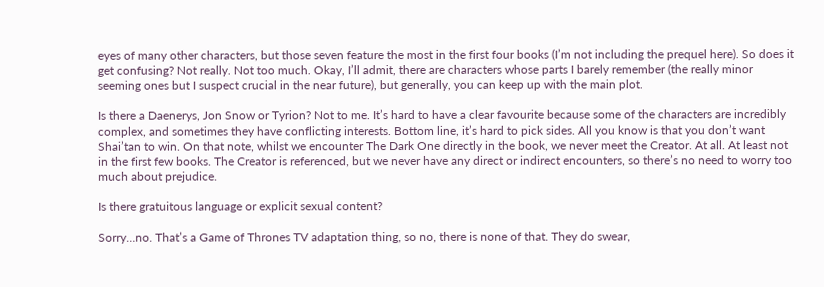eyes of many other characters, but those seven feature the most in the first four books (I’m not including the prequel here). So does it get confusing? Not really. Not too much. Okay, I’ll admit, there are characters whose parts I barely remember (the really minor seeming ones but I suspect crucial in the near future), but generally, you can keep up with the main plot.

Is there a Daenerys, Jon Snow or Tyrion? Not to me. It’s hard to have a clear favourite because some of the characters are incredibly complex, and sometimes they have conflicting interests. Bottom line, it’s hard to pick sides. All you know is that you don’t want Shai’tan to win. On that note, whilst we encounter The Dark One directly in the book, we never meet the Creator. At all. At least not in the first few books. The Creator is referenced, but we never have any direct or indirect encounters, so there’s no need to worry too much about prejudice.

Is there gratuitous language or explicit sexual content?

Sorry…no. That’s a Game of Thrones TV adaptation thing, so no, there is none of that. They do swear,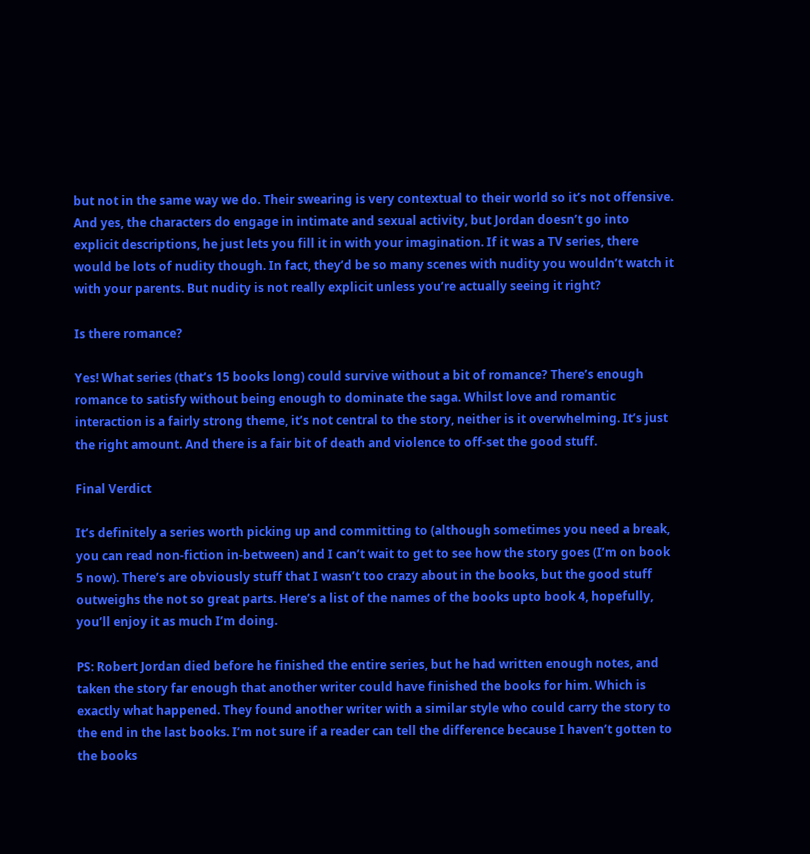but not in the same way we do. Their swearing is very contextual to their world so it’s not offensive. And yes, the characters do engage in intimate and sexual activity, but Jordan doesn’t go into explicit descriptions, he just lets you fill it in with your imagination. If it was a TV series, there would be lots of nudity though. In fact, they’d be so many scenes with nudity you wouldn’t watch it with your parents. But nudity is not really explicit unless you’re actually seeing it right?

Is there romance?

Yes! What series (that’s 15 books long) could survive without a bit of romance? There’s enough romance to satisfy without being enough to dominate the saga. Whilst love and romantic interaction is a fairly strong theme, it’s not central to the story, neither is it overwhelming. It’s just the right amount. And there is a fair bit of death and violence to off-set the good stuff.

Final Verdict

It’s definitely a series worth picking up and committing to (although sometimes you need a break, you can read non-fiction in-between) and I can’t wait to get to see how the story goes (I’m on book 5 now). There’s are obviously stuff that I wasn’t too crazy about in the books, but the good stuff outweighs the not so great parts. Here’s a list of the names of the books upto book 4, hopefully, you’ll enjoy it as much I’m doing.

PS: Robert Jordan died before he finished the entire series, but he had written enough notes, and taken the story far enough that another writer could have finished the books for him. Which is exactly what happened. They found another writer with a similar style who could carry the story to the end in the last books. I’m not sure if a reader can tell the difference because I haven’t gotten to the books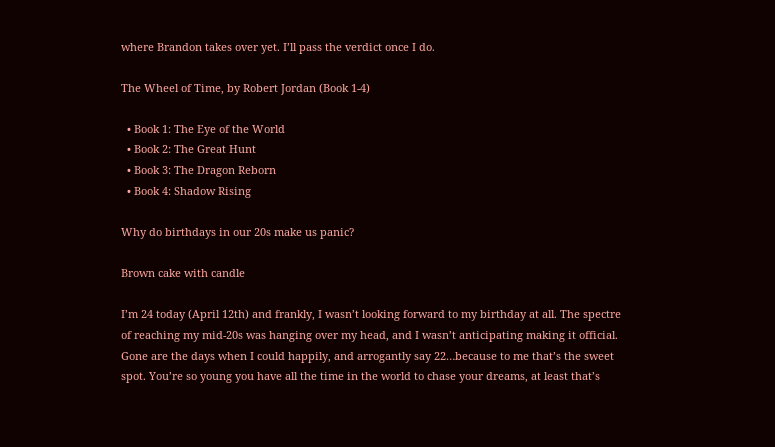where Brandon takes over yet. I’ll pass the verdict once I do.

The Wheel of Time, by Robert Jordan (Book 1-4)

  • Book 1: The Eye of the World
  • Book 2: The Great Hunt
  • Book 3: The Dragon Reborn
  • Book 4: Shadow Rising

Why do birthdays in our 20s make us panic?

Brown cake with candle

I’m 24 today (April 12th) and frankly, I wasn’t looking forward to my birthday at all. The spectre of reaching my mid-20s was hanging over my head, and I wasn’t anticipating making it official. Gone are the days when I could happily, and arrogantly say 22…because to me that’s the sweet spot. You’re so young you have all the time in the world to chase your dreams, at least that’s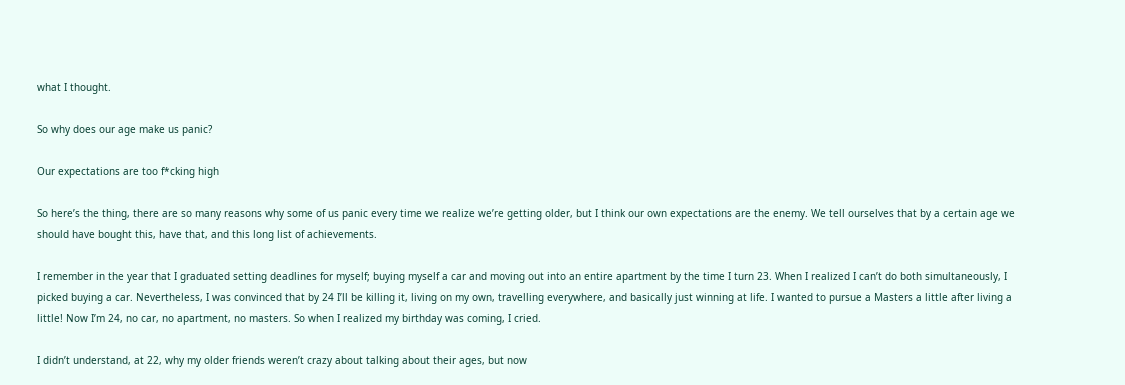what I thought.

So why does our age make us panic?

Our expectations are too f*cking high

So here’s the thing, there are so many reasons why some of us panic every time we realize we’re getting older, but I think our own expectations are the enemy. We tell ourselves that by a certain age we should have bought this, have that, and this long list of achievements.

I remember in the year that I graduated setting deadlines for myself; buying myself a car and moving out into an entire apartment by the time I turn 23. When I realized I can’t do both simultaneously, I picked buying a car. Nevertheless, I was convinced that by 24 I’ll be killing it, living on my own, travelling everywhere, and basically just winning at life. I wanted to pursue a Masters a little after living a little! Now I’m 24, no car, no apartment, no masters. So when I realized my birthday was coming, I cried.

I didn’t understand, at 22, why my older friends weren’t crazy about talking about their ages, but now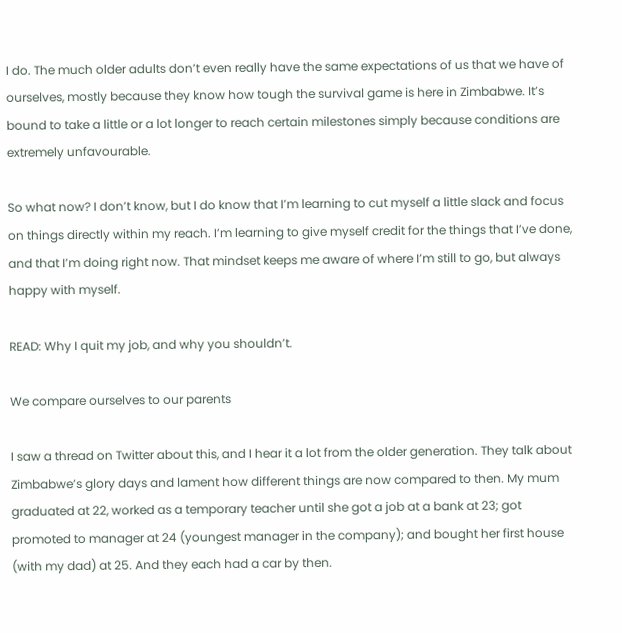I do. The much older adults don’t even really have the same expectations of us that we have of ourselves, mostly because they know how tough the survival game is here in Zimbabwe. It’s bound to take a little or a lot longer to reach certain milestones simply because conditions are extremely unfavourable.

So what now? I don’t know, but I do know that I’m learning to cut myself a little slack and focus on things directly within my reach. I’m learning to give myself credit for the things that I’ve done, and that I’m doing right now. That mindset keeps me aware of where I’m still to go, but always happy with myself.

READ: Why I quit my job, and why you shouldn’t.

We compare ourselves to our parents

I saw a thread on Twitter about this, and I hear it a lot from the older generation. They talk about Zimbabwe’s glory days and lament how different things are now compared to then. My mum graduated at 22, worked as a temporary teacher until she got a job at a bank at 23; got promoted to manager at 24 (youngest manager in the company); and bought her first house (with my dad) at 25. And they each had a car by then.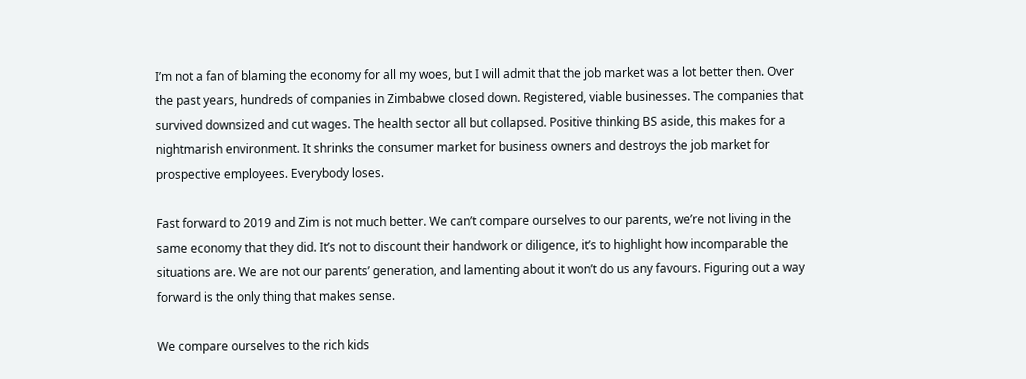I’m not a fan of blaming the economy for all my woes, but I will admit that the job market was a lot better then. Over the past years, hundreds of companies in Zimbabwe closed down. Registered, viable businesses. The companies that survived downsized and cut wages. The health sector all but collapsed. Positive thinking BS aside, this makes for a nightmarish environment. It shrinks the consumer market for business owners and destroys the job market for prospective employees. Everybody loses.

Fast forward to 2019 and Zim is not much better. We can’t compare ourselves to our parents, we’re not living in the same economy that they did. It’s not to discount their handwork or diligence, it’s to highlight how incomparable the situations are. We are not our parents’ generation, and lamenting about it won’t do us any favours. Figuring out a way forward is the only thing that makes sense.

We compare ourselves to the rich kids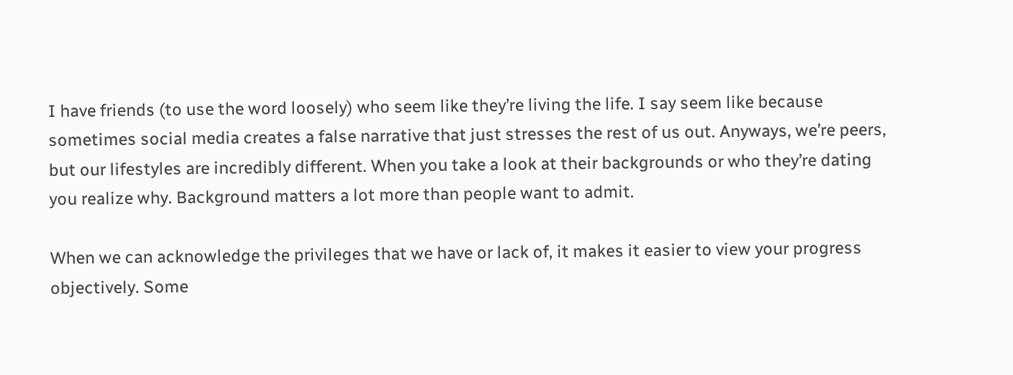I have friends (to use the word loosely) who seem like they’re living the life. I say seem like because sometimes social media creates a false narrative that just stresses the rest of us out. Anyways, we’re peers, but our lifestyles are incredibly different. When you take a look at their backgrounds or who they’re dating you realize why. Background matters a lot more than people want to admit.

When we can acknowledge the privileges that we have or lack of, it makes it easier to view your progress objectively. Some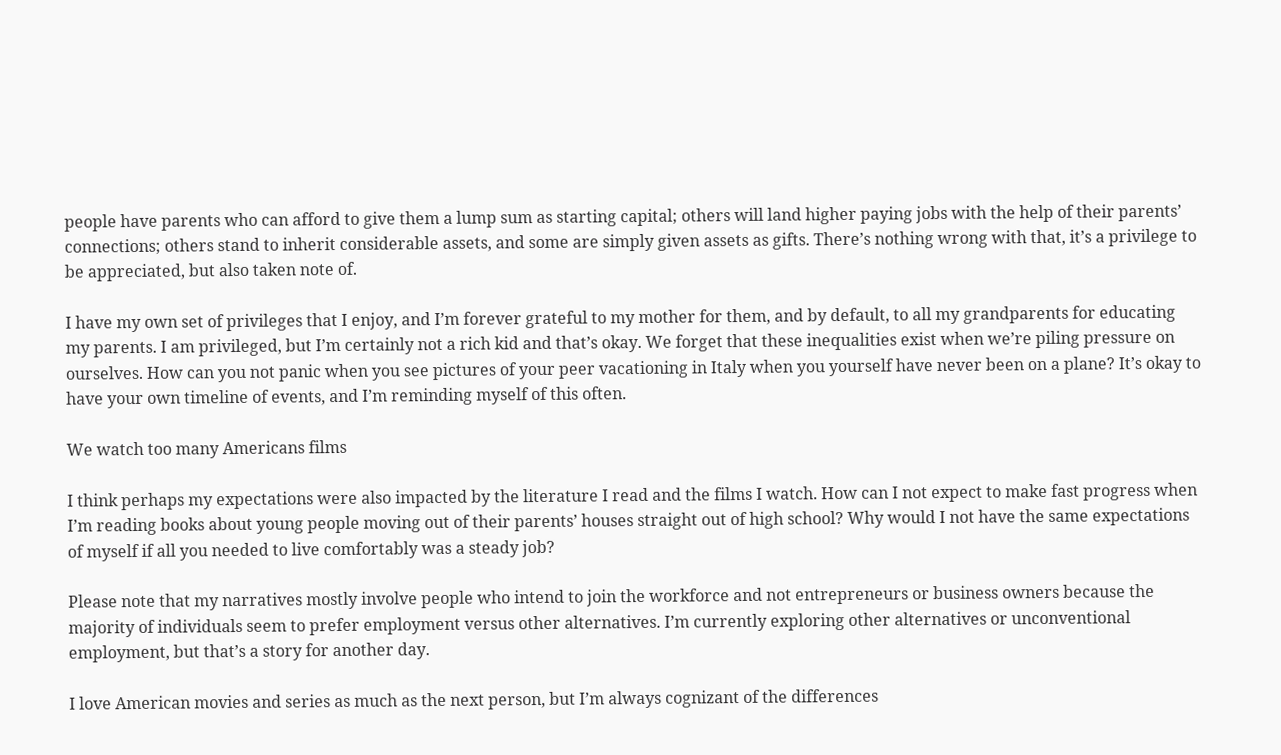people have parents who can afford to give them a lump sum as starting capital; others will land higher paying jobs with the help of their parents’ connections; others stand to inherit considerable assets, and some are simply given assets as gifts. There’s nothing wrong with that, it’s a privilege to be appreciated, but also taken note of.

I have my own set of privileges that I enjoy, and I’m forever grateful to my mother for them, and by default, to all my grandparents for educating my parents. I am privileged, but I’m certainly not a rich kid and that’s okay. We forget that these inequalities exist when we’re piling pressure on ourselves. How can you not panic when you see pictures of your peer vacationing in Italy when you yourself have never been on a plane? It’s okay to have your own timeline of events, and I’m reminding myself of this often.

We watch too many Americans films

I think perhaps my expectations were also impacted by the literature I read and the films I watch. How can I not expect to make fast progress when I’m reading books about young people moving out of their parents’ houses straight out of high school? Why would I not have the same expectations of myself if all you needed to live comfortably was a steady job?

Please note that my narratives mostly involve people who intend to join the workforce and not entrepreneurs or business owners because the majority of individuals seem to prefer employment versus other alternatives. I’m currently exploring other alternatives or unconventional employment, but that’s a story for another day.

I love American movies and series as much as the next person, but I’m always cognizant of the differences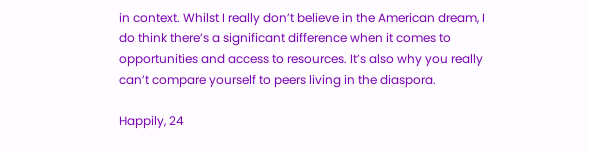in context. Whilst I really don’t believe in the American dream, I do think there’s a significant difference when it comes to opportunities and access to resources. It’s also why you really can’t compare yourself to peers living in the diaspora.

Happily, 24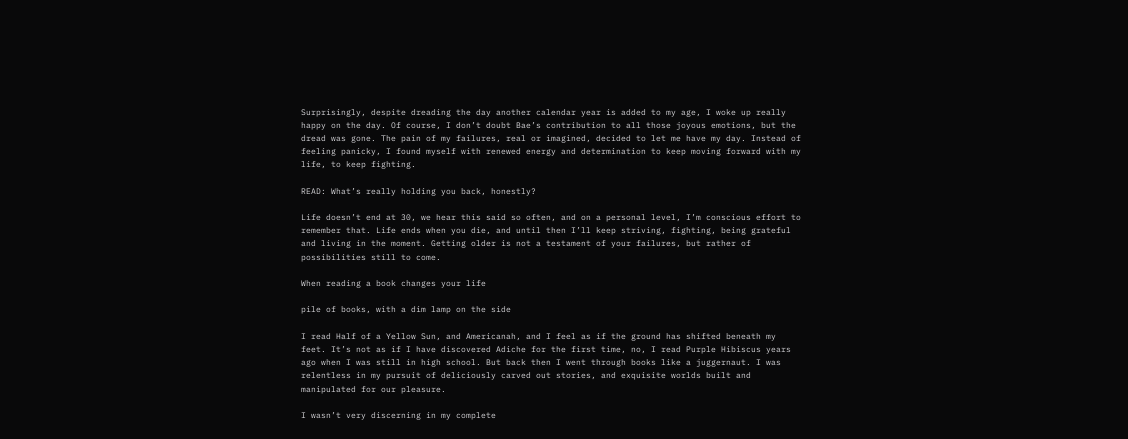Surprisingly, despite dreading the day another calendar year is added to my age, I woke up really happy on the day. Of course, I don’t doubt Bae’s contribution to all those joyous emotions, but the dread was gone. The pain of my failures, real or imagined, decided to let me have my day. Instead of feeling panicky, I found myself with renewed energy and determination to keep moving forward with my life, to keep fighting.

READ: What’s really holding you back, honestly?

Life doesn’t end at 30, we hear this said so often, and on a personal level, I’m conscious effort to remember that. Life ends when you die, and until then I’ll keep striving, fighting, being grateful and living in the moment. Getting older is not a testament of your failures, but rather of possibilities still to come.

When reading a book changes your life

pile of books, with a dim lamp on the side

I read Half of a Yellow Sun, and Americanah, and I feel as if the ground has shifted beneath my feet. It’s not as if I have discovered Adiche for the first time, no, I read Purple Hibiscus years ago when I was still in high school. But back then I went through books like a juggernaut. I was relentless in my pursuit of deliciously carved out stories, and exquisite worlds built and manipulated for our pleasure.

I wasn’t very discerning in my complete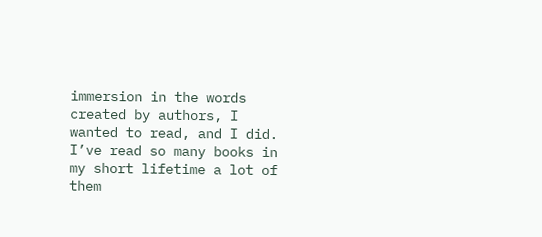immersion in the words created by authors, I wanted to read, and I did. I’ve read so many books in my short lifetime a lot of them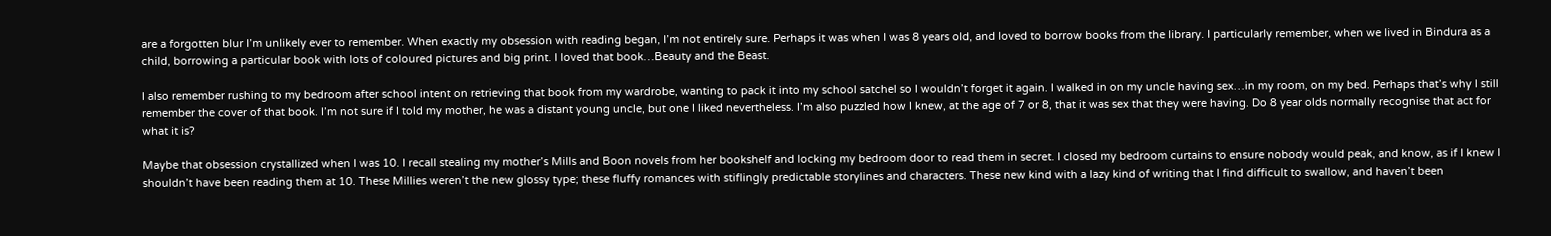are a forgotten blur I’m unlikely ever to remember. When exactly my obsession with reading began, I’m not entirely sure. Perhaps it was when I was 8 years old, and loved to borrow books from the library. I particularly remember, when we lived in Bindura as a child, borrowing a particular book with lots of coloured pictures and big print. I loved that book…Beauty and the Beast.

I also remember rushing to my bedroom after school intent on retrieving that book from my wardrobe, wanting to pack it into my school satchel so I wouldn’t forget it again. I walked in on my uncle having sex…in my room, on my bed. Perhaps that’s why I still remember the cover of that book. I’m not sure if I told my mother, he was a distant young uncle, but one I liked nevertheless. I’m also puzzled how I knew, at the age of 7 or 8, that it was sex that they were having. Do 8 year olds normally recognise that act for what it is?

Maybe that obsession crystallized when I was 10. I recall stealing my mother’s Mills and Boon novels from her bookshelf and locking my bedroom door to read them in secret. I closed my bedroom curtains to ensure nobody would peak, and know, as if I knew I shouldn’t have been reading them at 10. These Millies weren’t the new glossy type; these fluffy romances with stiflingly predictable storylines and characters. These new kind with a lazy kind of writing that I find difficult to swallow, and haven’t been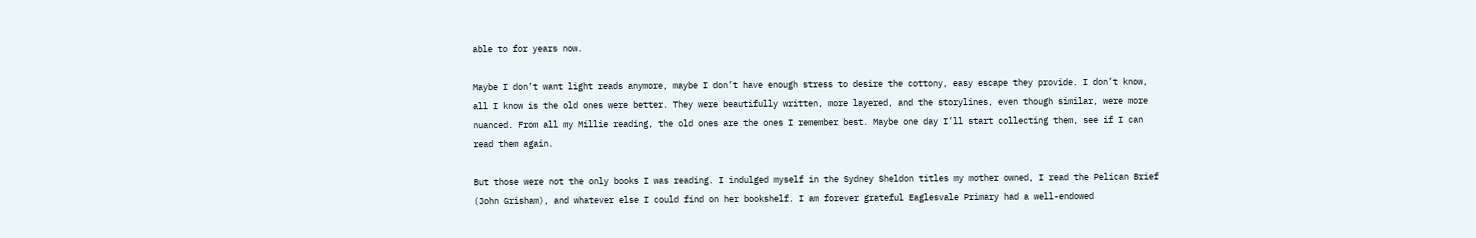able to for years now.

Maybe I don’t want light reads anymore, maybe I don’t have enough stress to desire the cottony, easy escape they provide. I don’t know, all I know is the old ones were better. They were beautifully written, more layered, and the storylines, even though similar, were more nuanced. From all my Millie reading, the old ones are the ones I remember best. Maybe one day I’ll start collecting them, see if I can read them again.

But those were not the only books I was reading. I indulged myself in the Sydney Sheldon titles my mother owned, I read the Pelican Brief (John Grisham), and whatever else I could find on her bookshelf. I am forever grateful Eaglesvale Primary had a well-endowed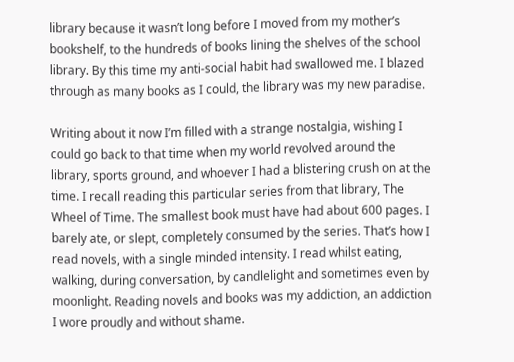library because it wasn’t long before I moved from my mother’s bookshelf, to the hundreds of books lining the shelves of the school library. By this time my anti-social habit had swallowed me. I blazed through as many books as I could, the library was my new paradise.

Writing about it now I’m filled with a strange nostalgia, wishing I could go back to that time when my world revolved around the library, sports ground, and whoever I had a blistering crush on at the time. I recall reading this particular series from that library, The Wheel of Time. The smallest book must have had about 600 pages. I barely ate, or slept, completely consumed by the series. That’s how I read novels, with a single minded intensity. I read whilst eating, walking, during conversation, by candlelight and sometimes even by moonlight. Reading novels and books was my addiction, an addiction I wore proudly and without shame.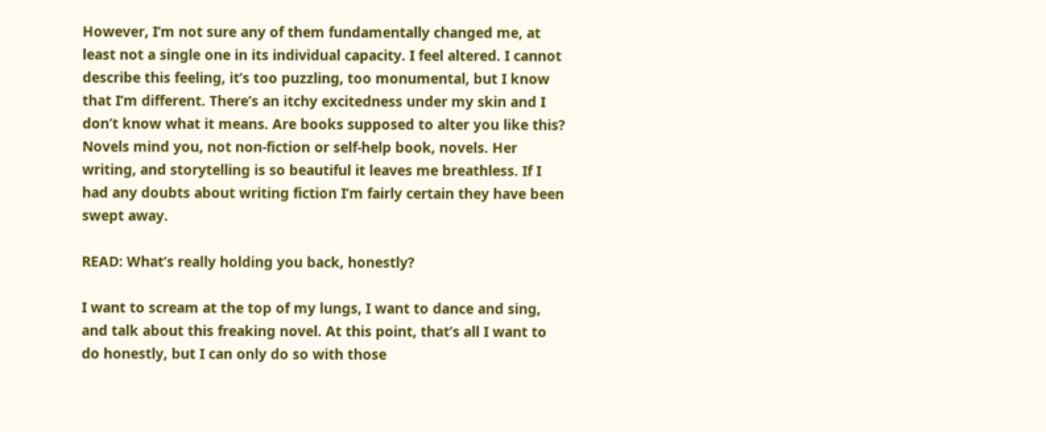However, I’m not sure any of them fundamentally changed me, at least not a single one in its individual capacity. I feel altered. I cannot describe this feeling, it’s too puzzling, too monumental, but I know that I’m different. There’s an itchy excitedness under my skin and I don’t know what it means. Are books supposed to alter you like this? Novels mind you, not non-fiction or self-help book, novels. Her writing, and storytelling is so beautiful it leaves me breathless. If I had any doubts about writing fiction I’m fairly certain they have been swept away.

READ: What’s really holding you back, honestly?

I want to scream at the top of my lungs, I want to dance and sing, and talk about this freaking novel. At this point, that’s all I want to do honestly, but I can only do so with those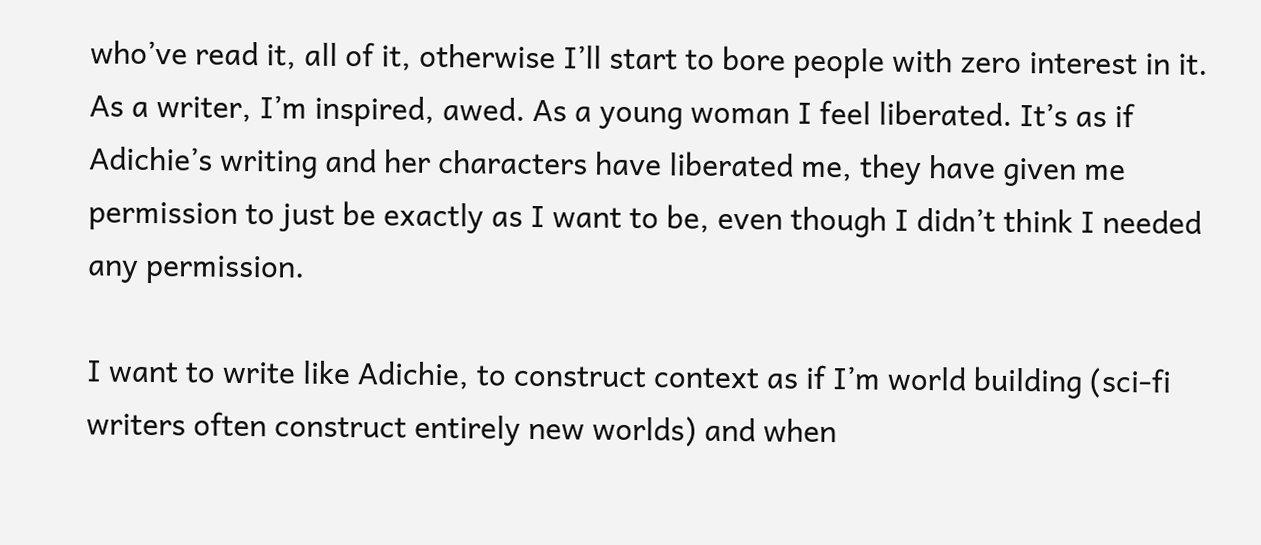who’ve read it, all of it, otherwise I’ll start to bore people with zero interest in it. As a writer, I’m inspired, awed. As a young woman I feel liberated. It’s as if Adichie’s writing and her characters have liberated me, they have given me permission to just be exactly as I want to be, even though I didn’t think I needed any permission.

I want to write like Adichie, to construct context as if I’m world building (sci-fi writers often construct entirely new worlds) and when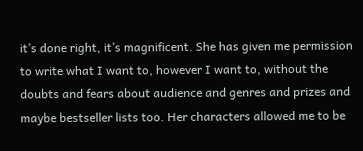it’s done right, it’s magnificent. She has given me permission to write what I want to, however I want to, without the doubts and fears about audience and genres and prizes and maybe bestseller lists too. Her characters allowed me to be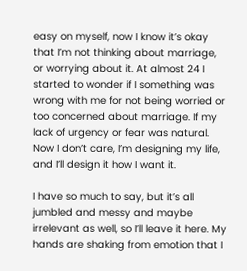easy on myself, now I know it’s okay that I’m not thinking about marriage, or worrying about it. At almost 24 I started to wonder if I something was wrong with me for not being worried or too concerned about marriage. If my lack of urgency or fear was natural. Now I don’t care, I’m designing my life, and I’ll design it how I want it.

I have so much to say, but it’s all jumbled and messy and maybe irrelevant as well, so I’ll leave it here. My hands are shaking from emotion that I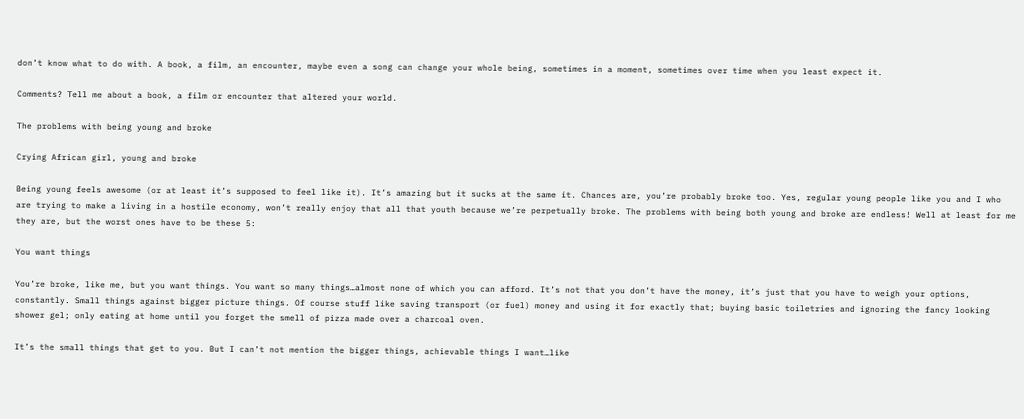don’t know what to do with. A book, a film, an encounter, maybe even a song can change your whole being, sometimes in a moment, sometimes over time when you least expect it.

Comments? Tell me about a book, a film or encounter that altered your world.

The problems with being young and broke

Crying African girl, young and broke

Being young feels awesome (or at least it’s supposed to feel like it). It’s amazing but it sucks at the same it. Chances are, you’re probably broke too. Yes, regular young people like you and I who are trying to make a living in a hostile economy, won’t really enjoy that all that youth because we’re perpetually broke. The problems with being both young and broke are endless! Well at least for me they are, but the worst ones have to be these 5:

You want things

You’re broke, like me, but you want things. You want so many things…almost none of which you can afford. It’s not that you don’t have the money, it’s just that you have to weigh your options, constantly. Small things against bigger picture things. Of course stuff like saving transport (or fuel) money and using it for exactly that; buying basic toiletries and ignoring the fancy looking shower gel; only eating at home until you forget the smell of pizza made over a charcoal oven.

It’s the small things that get to you. But I can’t not mention the bigger things, achievable things I want…like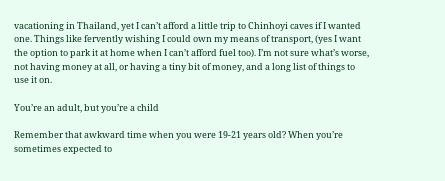vacationing in Thailand, yet I can’t afford a little trip to Chinhoyi caves if I wanted one. Things like fervently wishing I could own my means of transport, (yes I want the option to park it at home when I can’t afford fuel too). I’m not sure what’s worse, not having money at all, or having a tiny bit of money, and a long list of things to use it on.

You’re an adult, but you’re a child

Remember that awkward time when you were 19-21 years old? When you’re sometimes expected to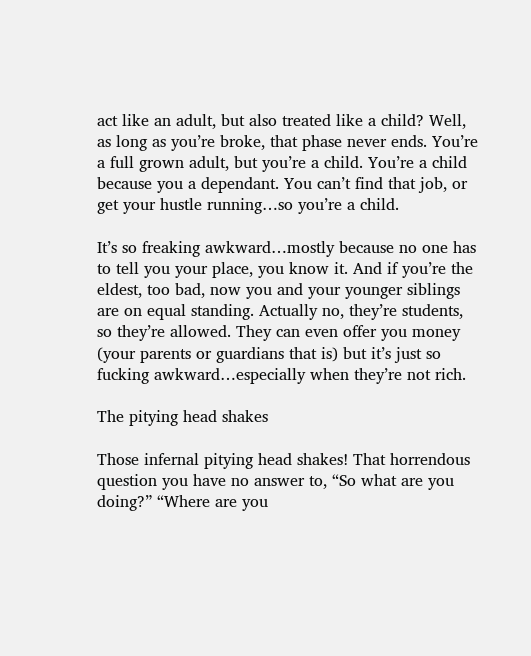act like an adult, but also treated like a child? Well, as long as you’re broke, that phase never ends. You’re a full grown adult, but you’re a child. You’re a child because you a dependant. You can’t find that job, or get your hustle running…so you’re a child.

It’s so freaking awkward…mostly because no one has to tell you your place, you know it. And if you’re the eldest, too bad, now you and your younger siblings are on equal standing. Actually no, they’re students, so they’re allowed. They can even offer you money (your parents or guardians that is) but it’s just so fucking awkward…especially when they’re not rich.

The pitying head shakes

Those infernal pitying head shakes! That horrendous question you have no answer to, “So what are you doing?” “Where are you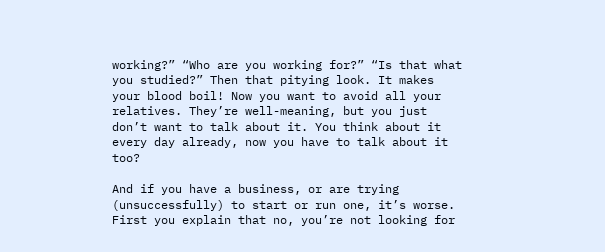working?” “Who are you working for?” “Is that what you studied?” Then that pitying look. It makes your blood boil! Now you want to avoid all your relatives. They’re well-meaning, but you just don’t want to talk about it. You think about it every day already, now you have to talk about it too?

And if you have a business, or are trying (unsuccessfully) to start or run one, it’s worse. First you explain that no, you’re not looking for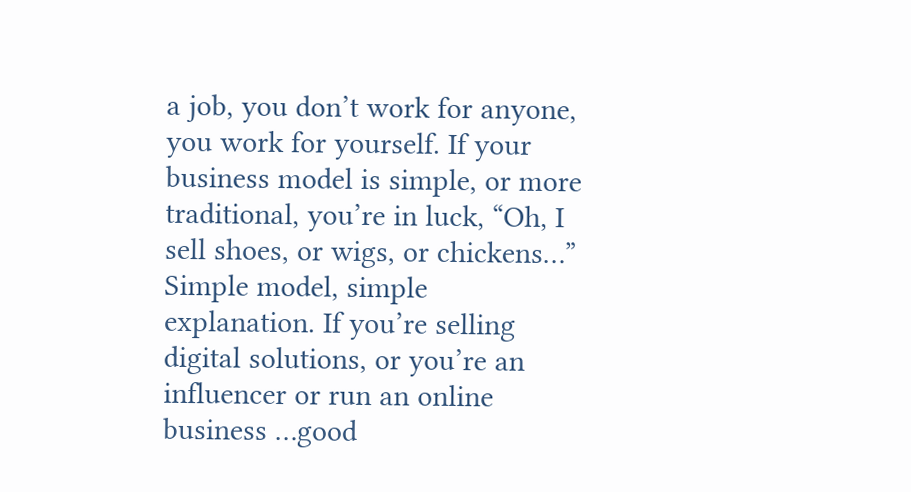a job, you don’t work for anyone, you work for yourself. If your business model is simple, or more traditional, you’re in luck, “Oh, I sell shoes, or wigs, or chickens…” Simple model, simple explanation. If you’re selling digital solutions, or you’re an influencer or run an online business …good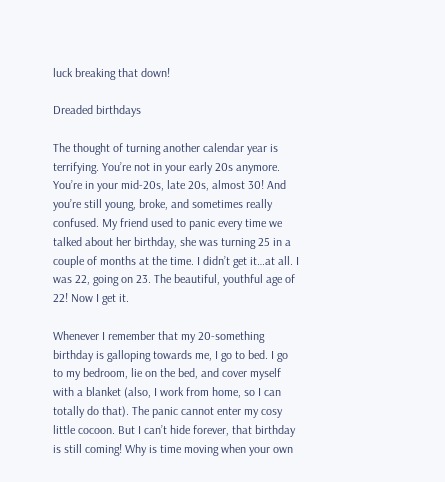luck breaking that down!

Dreaded birthdays

The thought of turning another calendar year is terrifying. You’re not in your early 20s anymore. You’re in your mid-20s, late 20s, almost 30! And you’re still young, broke, and sometimes really confused. My friend used to panic every time we talked about her birthday, she was turning 25 in a couple of months at the time. I didn’t get it…at all. I was 22, going on 23. The beautiful, youthful age of 22! Now I get it.

Whenever I remember that my 20-something birthday is galloping towards me, I go to bed. I go to my bedroom, lie on the bed, and cover myself with a blanket (also, I work from home, so I can totally do that). The panic cannot enter my cosy little cocoon. But I can’t hide forever, that birthday is still coming! Why is time moving when your own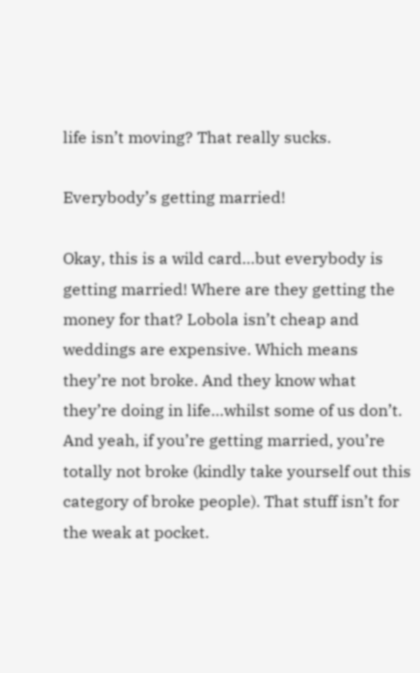life isn’t moving? That really sucks.

Everybody’s getting married!

Okay, this is a wild card…but everybody is getting married! Where are they getting the money for that? Lobola isn’t cheap and weddings are expensive. Which means they’re not broke. And they know what they’re doing in life…whilst some of us don’t. And yeah, if you’re getting married, you’re totally not broke (kindly take yourself out this category of broke people). That stuff isn’t for the weak at pocket.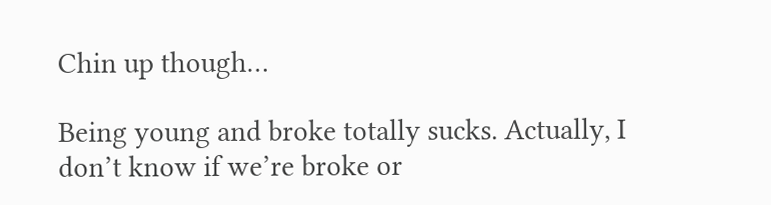Chin up though…

Being young and broke totally sucks. Actually, I don’t know if we’re broke or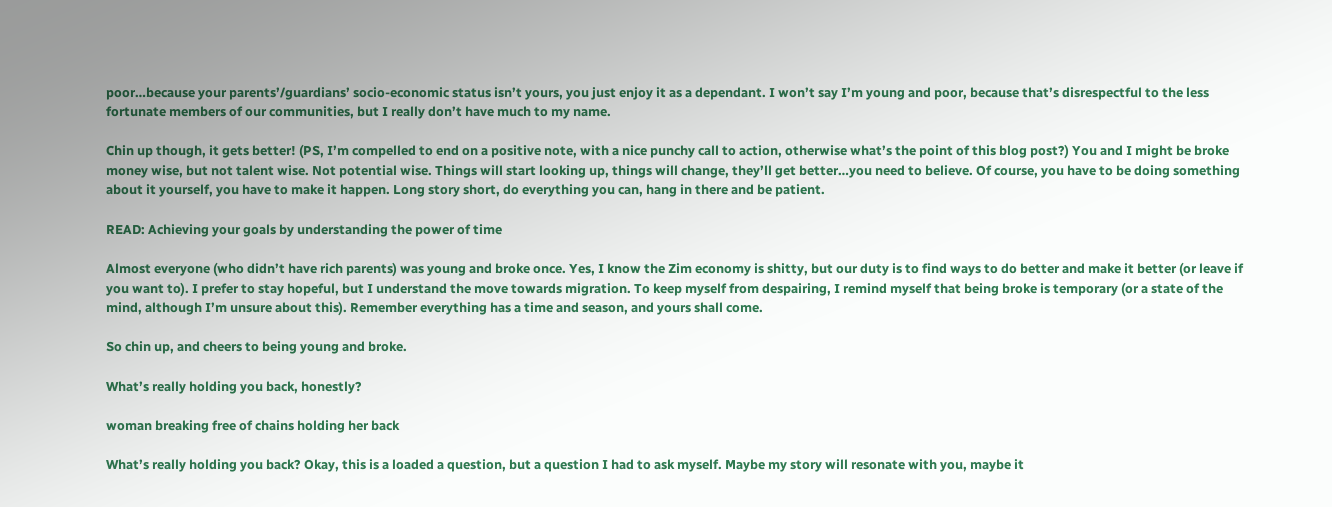poor…because your parents’/guardians’ socio-economic status isn’t yours, you just enjoy it as a dependant. I won’t say I’m young and poor, because that’s disrespectful to the less fortunate members of our communities, but I really don’t have much to my name.

Chin up though, it gets better! (PS, I’m compelled to end on a positive note, with a nice punchy call to action, otherwise what’s the point of this blog post?) You and I might be broke money wise, but not talent wise. Not potential wise. Things will start looking up, things will change, they’ll get better…you need to believe. Of course, you have to be doing something about it yourself, you have to make it happen. Long story short, do everything you can, hang in there and be patient.

READ: Achieving your goals by understanding the power of time

Almost everyone (who didn’t have rich parents) was young and broke once. Yes, I know the Zim economy is shitty, but our duty is to find ways to do better and make it better (or leave if you want to). I prefer to stay hopeful, but I understand the move towards migration. To keep myself from despairing, I remind myself that being broke is temporary (or a state of the mind, although I’m unsure about this). Remember everything has a time and season, and yours shall come.

So chin up, and cheers to being young and broke.

What’s really holding you back, honestly?

woman breaking free of chains holding her back

What’s really holding you back? Okay, this is a loaded a question, but a question I had to ask myself. Maybe my story will resonate with you, maybe it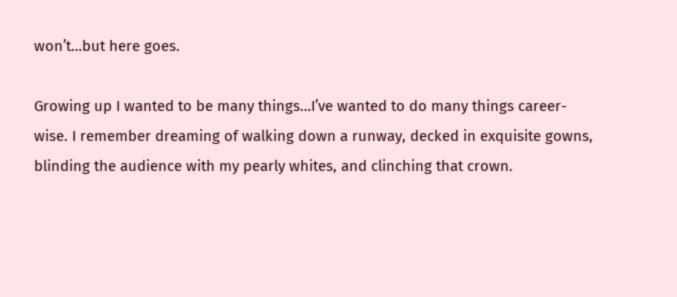won’t…but here goes.

Growing up I wanted to be many things…I’ve wanted to do many things career-wise. I remember dreaming of walking down a runway, decked in exquisite gowns, blinding the audience with my pearly whites, and clinching that crown.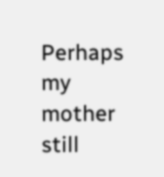Perhaps my mother still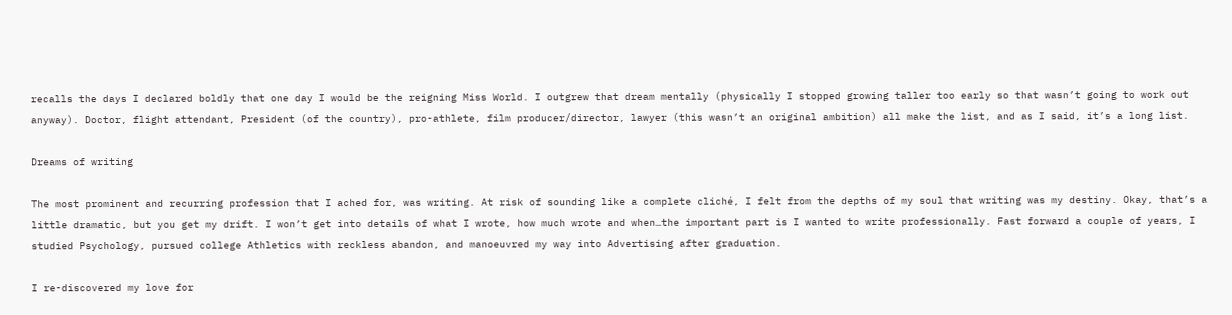recalls the days I declared boldly that one day I would be the reigning Miss World. I outgrew that dream mentally (physically I stopped growing taller too early so that wasn’t going to work out anyway). Doctor, flight attendant, President (of the country), pro-athlete, film producer/director, lawyer (this wasn’t an original ambition) all make the list, and as I said, it’s a long list.

Dreams of writing

The most prominent and recurring profession that I ached for, was writing. At risk of sounding like a complete cliché, I felt from the depths of my soul that writing was my destiny. Okay, that’s a little dramatic, but you get my drift. I won’t get into details of what I wrote, how much wrote and when…the important part is I wanted to write professionally. Fast forward a couple of years, I studied Psychology, pursued college Athletics with reckless abandon, and manoeuvred my way into Advertising after graduation.

I re-discovered my love for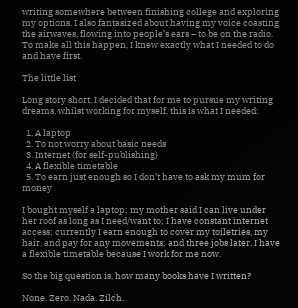writing somewhere between finishing college and exploring my options. I also fantasized about having my voice coasting the airwaves, flowing into people’s ears – to be on the radio. To make all this happen, I knew exactly what I needed to do and have first.

The little list

Long story short, I decided that for me to pursue my writing dreams, whilst working for myself, this is what I needed:

  1. A laptop
  2. To not worry about basic needs
  3. Internet (for self-publishing)
  4. A flexible timetable
  5. To earn just enough so I don’t have to ask my mum for money

I bought myself a laptop; my mother said I can live under her roof as long as I need/want to; I have constant internet access; currently I earn enough to cover my toiletries, my hair, and pay for any movements; and three jobs later, I have a flexible timetable because I work for me now.

So the big question is, how many books have I written?

None. Zero. Nada. Zilch.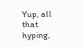Yup, all that hyping,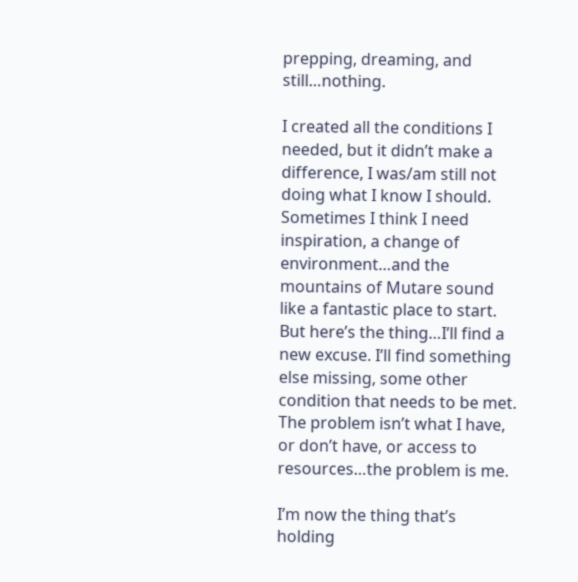prepping, dreaming, and still…nothing.

I created all the conditions I needed, but it didn’t make a difference, I was/am still not doing what I know I should. Sometimes I think I need inspiration, a change of environment…and the mountains of Mutare sound like a fantastic place to start. But here’s the thing…I’ll find a new excuse. I’ll find something else missing, some other condition that needs to be met. The problem isn’t what I have, or don’t have, or access to resources…the problem is me.

I’m now the thing that’s holding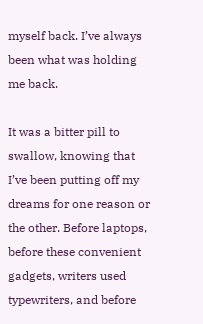myself back. I’ve always been what was holding me back.

It was a bitter pill to swallow, knowing that I’ve been putting off my dreams for one reason or the other. Before laptops, before these convenient gadgets, writers used typewriters, and before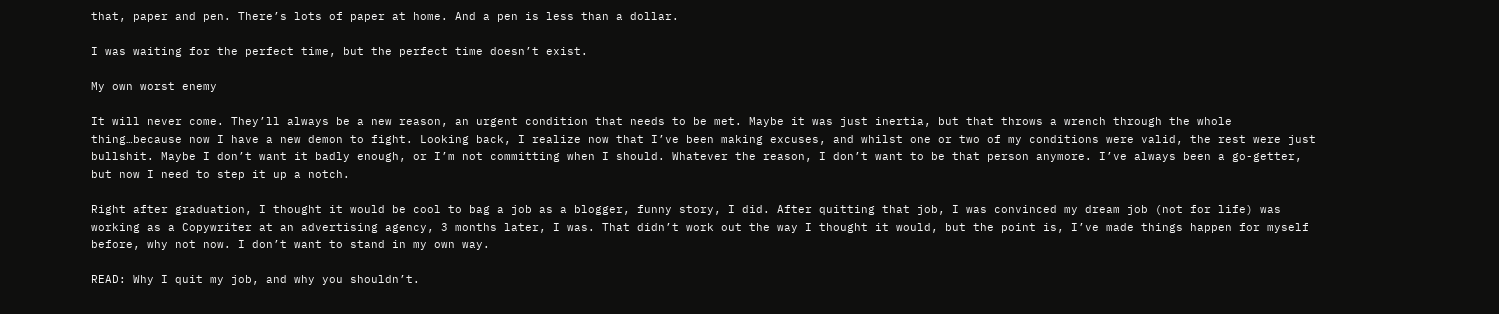that, paper and pen. There’s lots of paper at home. And a pen is less than a dollar.

I was waiting for the perfect time, but the perfect time doesn’t exist.

My own worst enemy

It will never come. They’ll always be a new reason, an urgent condition that needs to be met. Maybe it was just inertia, but that throws a wrench through the whole thing…because now I have a new demon to fight. Looking back, I realize now that I’ve been making excuses, and whilst one or two of my conditions were valid, the rest were just bullshit. Maybe I don’t want it badly enough, or I’m not committing when I should. Whatever the reason, I don’t want to be that person anymore. I’ve always been a go-getter, but now I need to step it up a notch.

Right after graduation, I thought it would be cool to bag a job as a blogger, funny story, I did. After quitting that job, I was convinced my dream job (not for life) was working as a Copywriter at an advertising agency, 3 months later, I was. That didn’t work out the way I thought it would, but the point is, I’ve made things happen for myself before, why not now. I don’t want to stand in my own way.

READ: Why I quit my job, and why you shouldn’t.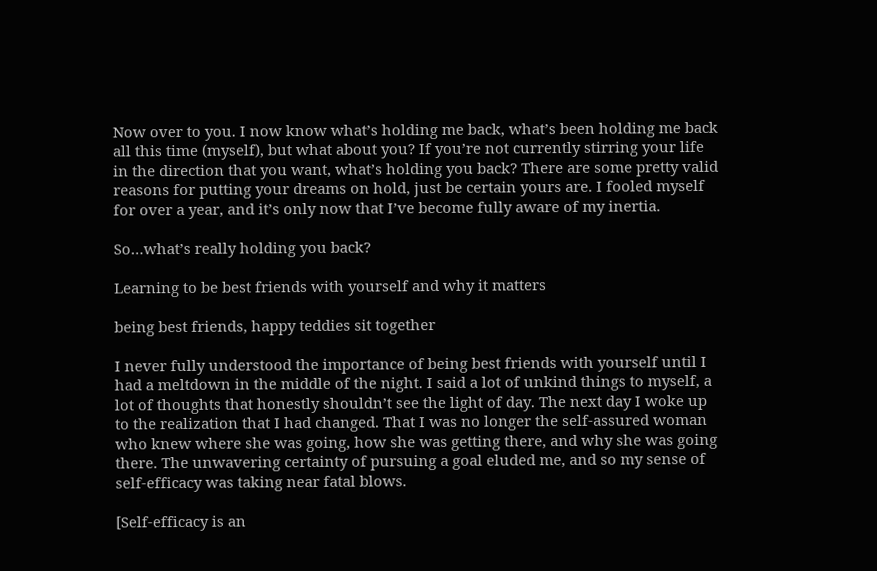Now over to you. I now know what’s holding me back, what’s been holding me back all this time (myself), but what about you? If you’re not currently stirring your life in the direction that you want, what’s holding you back? There are some pretty valid reasons for putting your dreams on hold, just be certain yours are. I fooled myself for over a year, and it’s only now that I’ve become fully aware of my inertia.

So…what’s really holding you back?

Learning to be best friends with yourself and why it matters

being best friends, happy teddies sit together

I never fully understood the importance of being best friends with yourself until I had a meltdown in the middle of the night. I said a lot of unkind things to myself, a lot of thoughts that honestly shouldn’t see the light of day. The next day I woke up to the realization that I had changed. That I was no longer the self-assured woman who knew where she was going, how she was getting there, and why she was going there. The unwavering certainty of pursuing a goal eluded me, and so my sense of self-efficacy was taking near fatal blows.

[Self-efficacy is an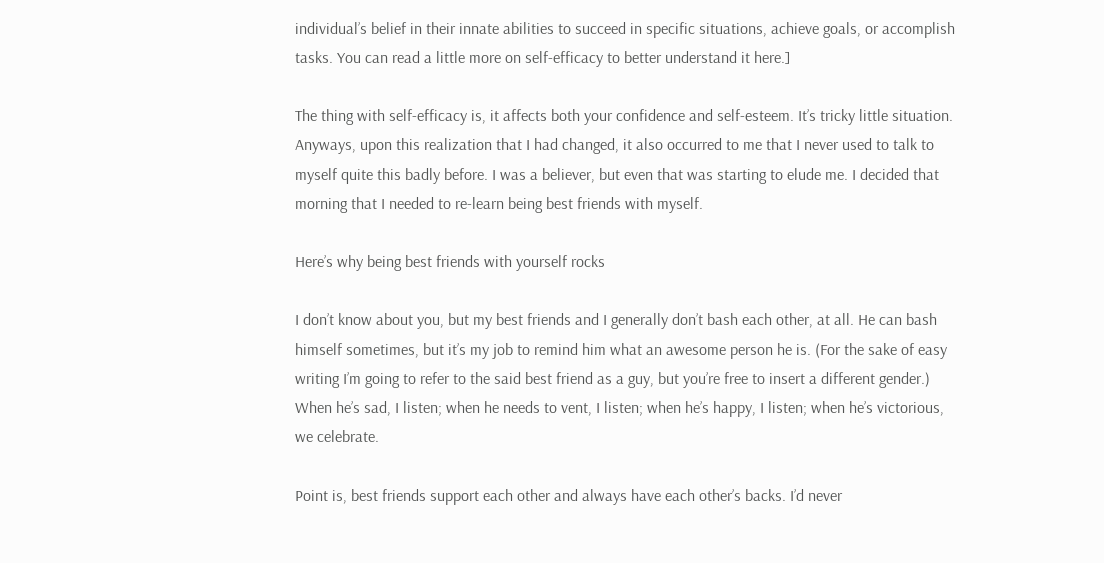individual’s belief in their innate abilities to succeed in specific situations, achieve goals, or accomplish tasks. You can read a little more on self-efficacy to better understand it here.]

The thing with self-efficacy is, it affects both your confidence and self-esteem. It’s tricky little situation. Anyways, upon this realization that I had changed, it also occurred to me that I never used to talk to myself quite this badly before. I was a believer, but even that was starting to elude me. I decided that morning that I needed to re-learn being best friends with myself.

Here’s why being best friends with yourself rocks

I don’t know about you, but my best friends and I generally don’t bash each other, at all. He can bash himself sometimes, but it’s my job to remind him what an awesome person he is. (For the sake of easy writing I’m going to refer to the said best friend as a guy, but you’re free to insert a different gender.) When he’s sad, I listen; when he needs to vent, I listen; when he’s happy, I listen; when he’s victorious, we celebrate.

Point is, best friends support each other and always have each other’s backs. I’d never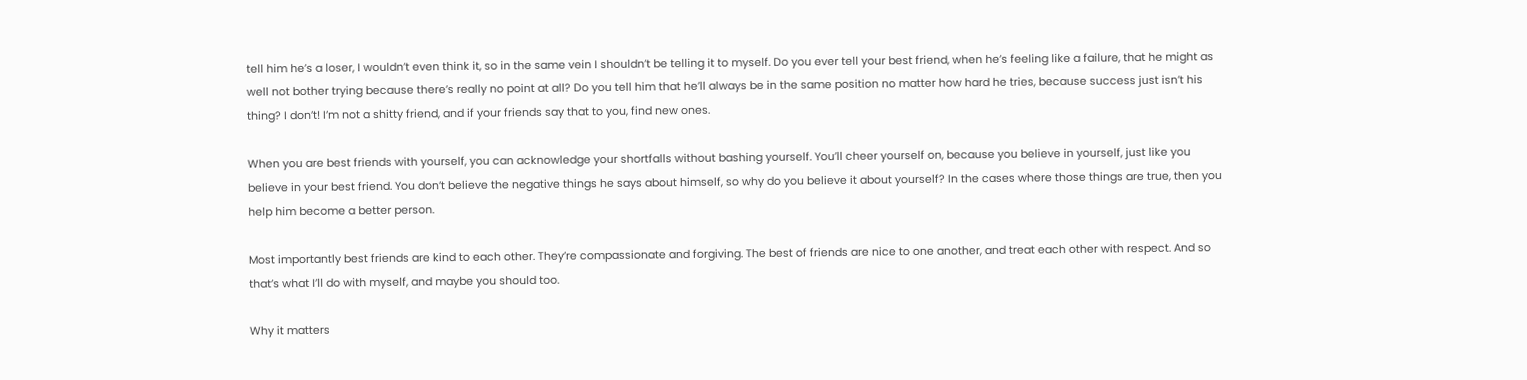tell him he’s a loser, I wouldn’t even think it, so in the same vein I shouldn’t be telling it to myself. Do you ever tell your best friend, when he’s feeling like a failure, that he might as well not bother trying because there’s really no point at all? Do you tell him that he’ll always be in the same position no matter how hard he tries, because success just isn’t his thing? I don’t! I’m not a shitty friend, and if your friends say that to you, find new ones.

When you are best friends with yourself, you can acknowledge your shortfalls without bashing yourself. You’ll cheer yourself on, because you believe in yourself, just like you believe in your best friend. You don’t believe the negative things he says about himself, so why do you believe it about yourself? In the cases where those things are true, then you help him become a better person.

Most importantly best friends are kind to each other. They’re compassionate and forgiving. The best of friends are nice to one another, and treat each other with respect. And so that’s what I’ll do with myself, and maybe you should too.

Why it matters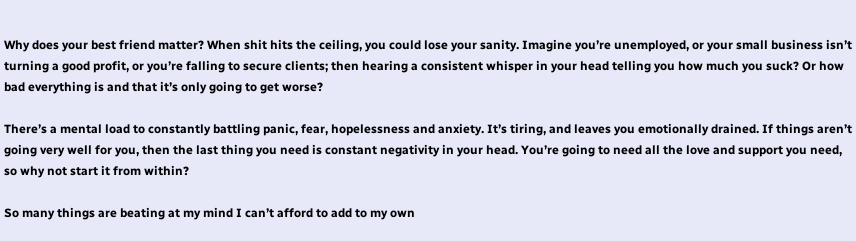Why does your best friend matter? When shit hits the ceiling, you could lose your sanity. Imagine you’re unemployed, or your small business isn’t turning a good profit, or you’re falling to secure clients; then hearing a consistent whisper in your head telling you how much you suck? Or how bad everything is and that it’s only going to get worse?

There’s a mental load to constantly battling panic, fear, hopelessness and anxiety. It’s tiring, and leaves you emotionally drained. If things aren’t going very well for you, then the last thing you need is constant negativity in your head. You’re going to need all the love and support you need, so why not start it from within?

So many things are beating at my mind I can’t afford to add to my own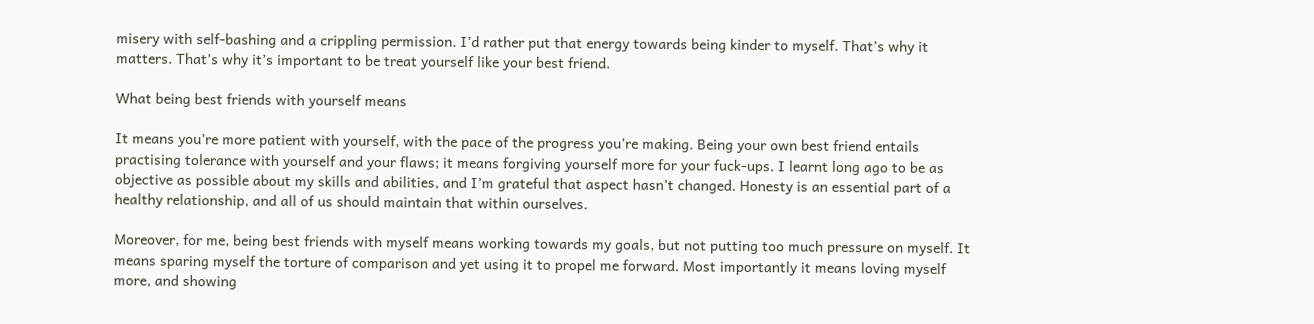misery with self-bashing and a crippling permission. I’d rather put that energy towards being kinder to myself. That’s why it matters. That’s why it’s important to be treat yourself like your best friend.

What being best friends with yourself means

It means you’re more patient with yourself, with the pace of the progress you’re making. Being your own best friend entails practising tolerance with yourself and your flaws; it means forgiving yourself more for your fuck-ups. I learnt long ago to be as objective as possible about my skills and abilities, and I’m grateful that aspect hasn’t changed. Honesty is an essential part of a healthy relationship, and all of us should maintain that within ourselves.

Moreover, for me, being best friends with myself means working towards my goals, but not putting too much pressure on myself. It means sparing myself the torture of comparison and yet using it to propel me forward. Most importantly it means loving myself more, and showing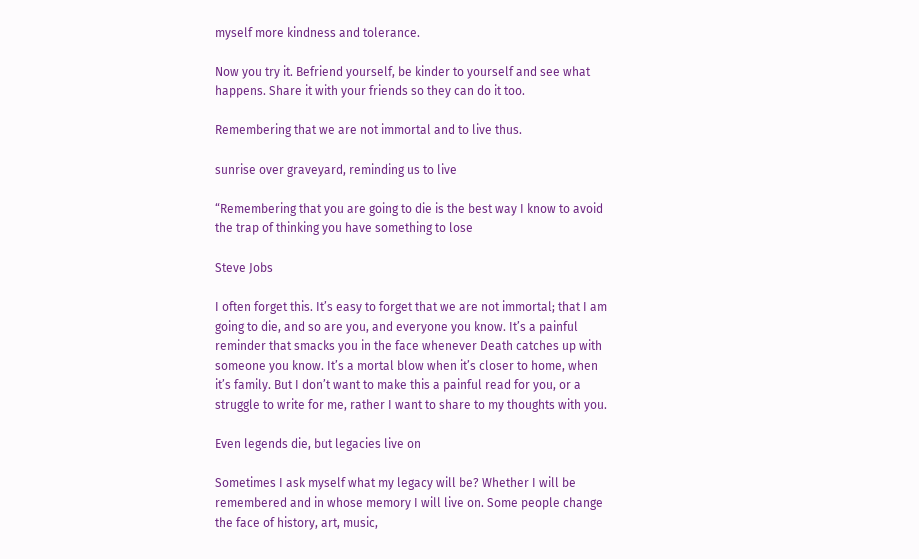myself more kindness and tolerance.

Now you try it. Befriend yourself, be kinder to yourself and see what happens. Share it with your friends so they can do it too.

Remembering that we are not immortal and to live thus.

sunrise over graveyard, reminding us to live

“Remembering that you are going to die is the best way I know to avoid the trap of thinking you have something to lose

Steve Jobs

I often forget this. It’s easy to forget that we are not immortal; that I am going to die, and so are you, and everyone you know. It’s a painful reminder that smacks you in the face whenever Death catches up with someone you know. It’s a mortal blow when it’s closer to home, when it’s family. But I don’t want to make this a painful read for you, or a struggle to write for me, rather I want to share to my thoughts with you.

Even legends die, but legacies live on

Sometimes I ask myself what my legacy will be? Whether I will be remembered and in whose memory I will live on. Some people change the face of history, art, music,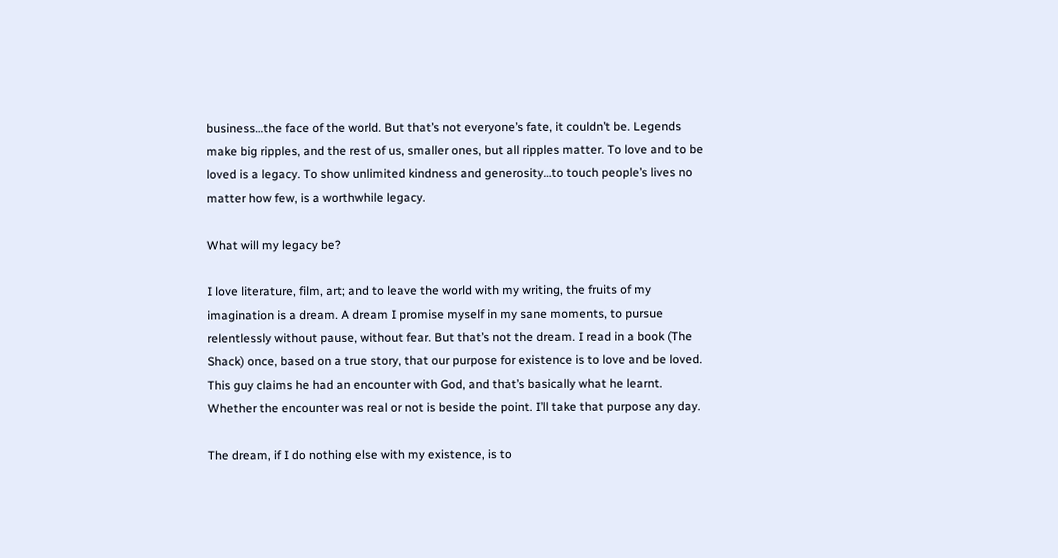business…the face of the world. But that’s not everyone’s fate, it couldn’t be. Legends make big ripples, and the rest of us, smaller ones, but all ripples matter. To love and to be loved is a legacy. To show unlimited kindness and generosity…to touch people’s lives no matter how few, is a worthwhile legacy.

What will my legacy be?

I love literature, film, art; and to leave the world with my writing, the fruits of my imagination is a dream. A dream I promise myself in my sane moments, to pursue relentlessly without pause, without fear. But that’s not the dream. I read in a book (The Shack) once, based on a true story, that our purpose for existence is to love and be loved. This guy claims he had an encounter with God, and that’s basically what he learnt. Whether the encounter was real or not is beside the point. I’ll take that purpose any day.

The dream, if I do nothing else with my existence, is to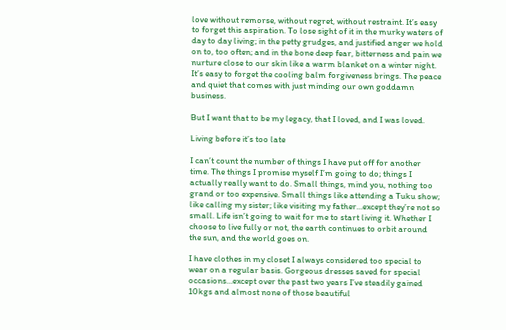love without remorse, without regret, without restraint. It’s easy to forget this aspiration. To lose sight of it in the murky waters of day to day living; in the petty grudges, and justified anger we hold on to, too often; and in the bone deep fear, bitterness and pain we nurture close to our skin like a warm blanket on a winter night. It’s easy to forget the cooling balm forgiveness brings. The peace and quiet that comes with just minding our own goddamn business.

But I want that to be my legacy, that I loved, and I was loved.

Living before it’s too late

I can’t count the number of things I have put off for another time. The things I promise myself I’m going to do; things I actually really want to do. Small things, mind you, nothing too grand or too expensive. Small things like attending a Tuku show; like calling my sister; like visiting my father…except they’re not so small. Life isn’t going to wait for me to start living it. Whether I choose to live fully or not, the earth continues to orbit around the sun, and the world goes on.

I have clothes in my closet I always considered too special to wear on a regular basis. Gorgeous dresses saved for special occasions…except over the past two years I’ve steadily gained 10kgs and almost none of those beautiful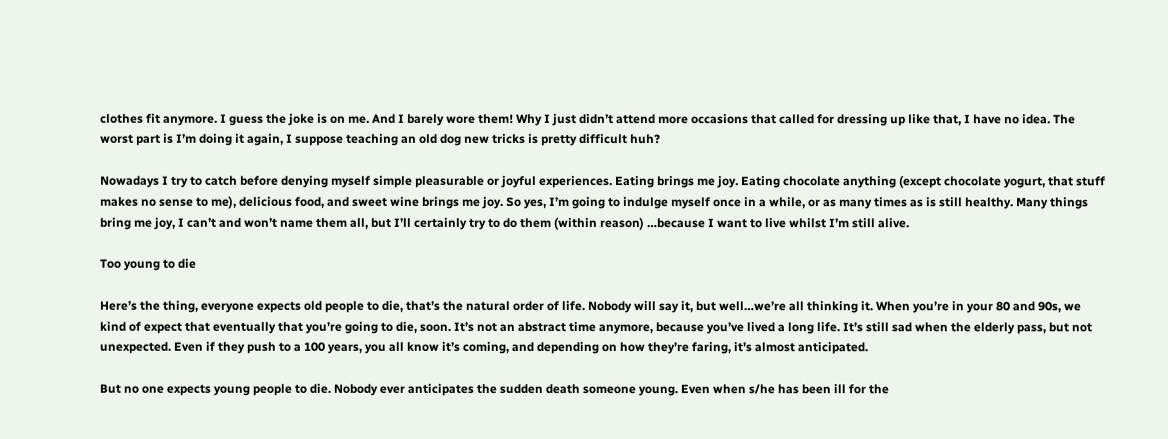clothes fit anymore. I guess the joke is on me. And I barely wore them! Why I just didn’t attend more occasions that called for dressing up like that, I have no idea. The worst part is I’m doing it again, I suppose teaching an old dog new tricks is pretty difficult huh?

Nowadays I try to catch before denying myself simple pleasurable or joyful experiences. Eating brings me joy. Eating chocolate anything (except chocolate yogurt, that stuff makes no sense to me), delicious food, and sweet wine brings me joy. So yes, I’m going to indulge myself once in a while, or as many times as is still healthy. Many things bring me joy, I can’t and won’t name them all, but I’ll certainly try to do them (within reason) …because I want to live whilst I’m still alive.

Too young to die

Here’s the thing, everyone expects old people to die, that’s the natural order of life. Nobody will say it, but well…we’re all thinking it. When you’re in your 80 and 90s, we kind of expect that eventually that you’re going to die, soon. It’s not an abstract time anymore, because you’ve lived a long life. It’s still sad when the elderly pass, but not unexpected. Even if they push to a 100 years, you all know it’s coming, and depending on how they’re faring, it’s almost anticipated.

But no one expects young people to die. Nobody ever anticipates the sudden death someone young. Even when s/he has been ill for the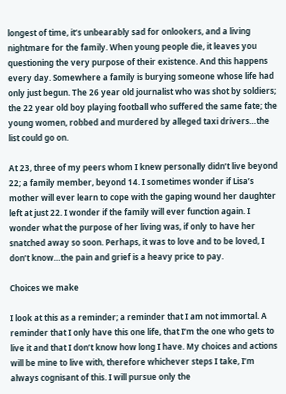longest of time, it’s unbearably sad for onlookers, and a living nightmare for the family. When young people die, it leaves you questioning the very purpose of their existence. And this happens every day. Somewhere a family is burying someone whose life had only just begun. The 26 year old journalist who was shot by soldiers; the 22 year old boy playing football who suffered the same fate; the young women, robbed and murdered by alleged taxi drivers…the list could go on.

At 23, three of my peers whom I knew personally didn’t live beyond 22; a family member, beyond 14. I sometimes wonder if Lisa’s mother will ever learn to cope with the gaping wound her daughter left at just 22. I wonder if the family will ever function again. I wonder what the purpose of her living was, if only to have her snatched away so soon. Perhaps, it was to love and to be loved, I don’t know…the pain and grief is a heavy price to pay.

Choices we make

I look at this as a reminder; a reminder that I am not immortal. A reminder that I only have this one life, that I’m the one who gets to live it and that I don’t know how long I have. My choices and actions will be mine to live with, therefore whichever steps I take, I’m always cognisant of this. I will pursue only the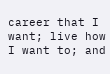career that I want; live how I want to; and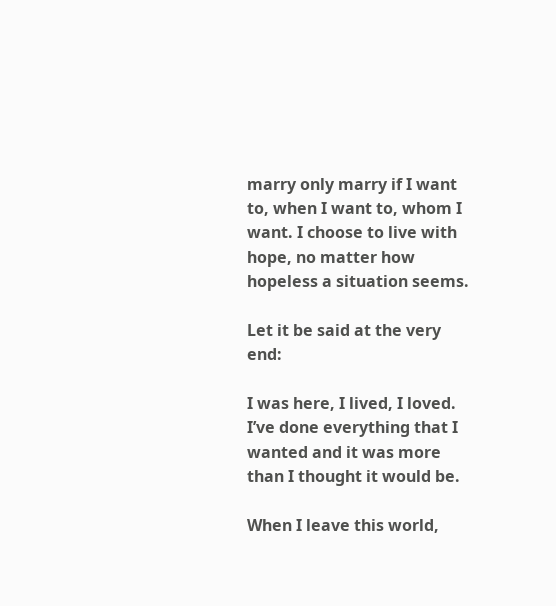marry only marry if I want to, when I want to, whom I want. I choose to live with hope, no matter how hopeless a situation seems.

Let it be said at the very end:

I was here, I lived, I loved. I’ve done everything that I wanted and it was more than I thought it would be.

When I leave this world,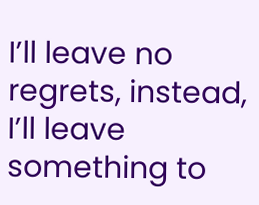I’ll leave no regrets, instead, I’ll leave something to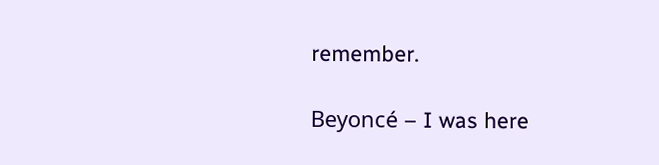remember.

Beyoncé – I was here